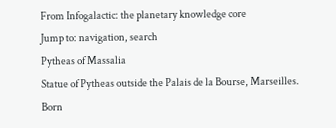From Infogalactic: the planetary knowledge core
Jump to: navigation, search
Pytheas of Massalia
Statue of Pytheas outside the Palais de la Bourse, Marseilles.
Born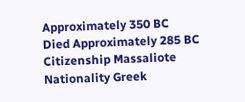Approximately 350 BC
Died Approximately 285 BC
Citizenship Massaliote
Nationality Greek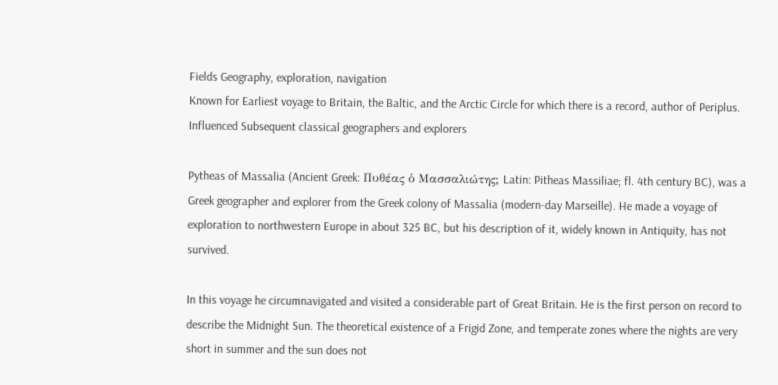Fields Geography, exploration, navigation
Known for Earliest voyage to Britain, the Baltic, and the Arctic Circle for which there is a record, author of Periplus.
Influenced Subsequent classical geographers and explorers

Pytheas of Massalia (Ancient Greek: Πυθέας ὁ Μασσαλιώτης; Latin: Pitheas Massiliae; fl. 4th century BC), was a Greek geographer and explorer from the Greek colony of Massalia (modern-day Marseille). He made a voyage of exploration to northwestern Europe in about 325 BC, but his description of it, widely known in Antiquity, has not survived.

In this voyage he circumnavigated and visited a considerable part of Great Britain. He is the first person on record to describe the Midnight Sun. The theoretical existence of a Frigid Zone, and temperate zones where the nights are very short in summer and the sun does not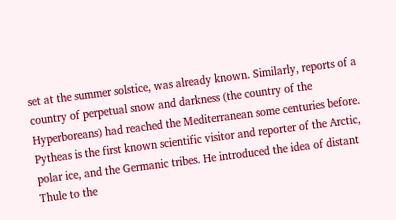set at the summer solstice, was already known. Similarly, reports of a country of perpetual snow and darkness (the country of the Hyperboreans) had reached the Mediterranean some centuries before. Pytheas is the first known scientific visitor and reporter of the Arctic, polar ice, and the Germanic tribes. He introduced the idea of distant Thule to the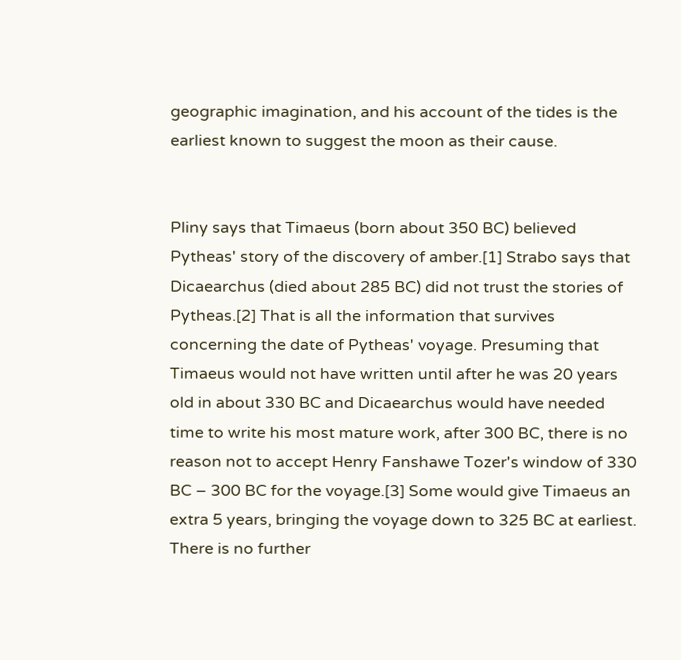geographic imagination, and his account of the tides is the earliest known to suggest the moon as their cause.


Pliny says that Timaeus (born about 350 BC) believed Pytheas' story of the discovery of amber.[1] Strabo says that Dicaearchus (died about 285 BC) did not trust the stories of Pytheas.[2] That is all the information that survives concerning the date of Pytheas' voyage. Presuming that Timaeus would not have written until after he was 20 years old in about 330 BC and Dicaearchus would have needed time to write his most mature work, after 300 BC, there is no reason not to accept Henry Fanshawe Tozer's window of 330 BC – 300 BC for the voyage.[3] Some would give Timaeus an extra 5 years, bringing the voyage down to 325 BC at earliest. There is no further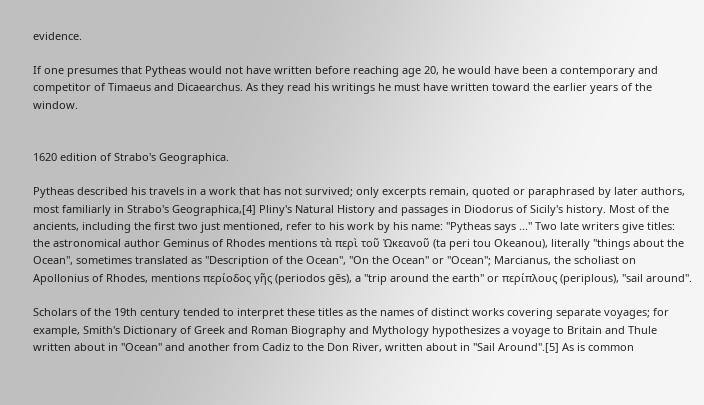evidence.

If one presumes that Pytheas would not have written before reaching age 20, he would have been a contemporary and competitor of Timaeus and Dicaearchus. As they read his writings he must have written toward the earlier years of the window.


1620 edition of Strabo's Geographica.

Pytheas described his travels in a work that has not survived; only excerpts remain, quoted or paraphrased by later authors, most familiarly in Strabo's Geographica,[4] Pliny's Natural History and passages in Diodorus of Sicily's history. Most of the ancients, including the first two just mentioned, refer to his work by his name: "Pytheas says ..." Two late writers give titles: the astronomical author Geminus of Rhodes mentions τὰ περὶ τοῦ Ὠκεανοῦ (ta peri tou Okeanou), literally "things about the Ocean", sometimes translated as "Description of the Ocean", "On the Ocean" or "Ocean"; Marcianus, the scholiast on Apollonius of Rhodes, mentions περίοδος γῆς (periodos gēs), a "trip around the earth" or περίπλους (periplous), "sail around".

Scholars of the 19th century tended to interpret these titles as the names of distinct works covering separate voyages; for example, Smith's Dictionary of Greek and Roman Biography and Mythology hypothesizes a voyage to Britain and Thule written about in "Ocean" and another from Cadiz to the Don River, written about in "Sail Around".[5] As is common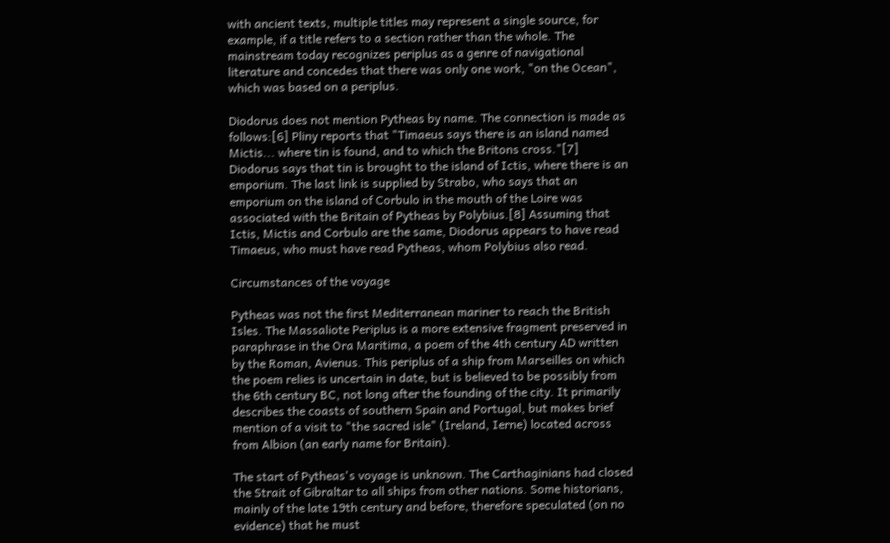with ancient texts, multiple titles may represent a single source, for example, if a title refers to a section rather than the whole. The mainstream today recognizes periplus as a genre of navigational literature and concedes that there was only one work, "on the Ocean", which was based on a periplus.

Diodorus does not mention Pytheas by name. The connection is made as follows:[6] Pliny reports that "Timaeus says there is an island named Mictis... where tin is found, and to which the Britons cross."[7] Diodorus says that tin is brought to the island of Ictis, where there is an emporium. The last link is supplied by Strabo, who says that an emporium on the island of Corbulo in the mouth of the Loire was associated with the Britain of Pytheas by Polybius.[8] Assuming that Ictis, Mictis and Corbulo are the same, Diodorus appears to have read Timaeus, who must have read Pytheas, whom Polybius also read.

Circumstances of the voyage

Pytheas was not the first Mediterranean mariner to reach the British Isles. The Massaliote Periplus is a more extensive fragment preserved in paraphrase in the Ora Maritima, a poem of the 4th century AD written by the Roman, Avienus. This periplus of a ship from Marseilles on which the poem relies is uncertain in date, but is believed to be possibly from the 6th century BC, not long after the founding of the city. It primarily describes the coasts of southern Spain and Portugal, but makes brief mention of a visit to "the sacred isle" (Ireland, Ierne) located across from Albion (an early name for Britain).

The start of Pytheas's voyage is unknown. The Carthaginians had closed the Strait of Gibraltar to all ships from other nations. Some historians, mainly of the late 19th century and before, therefore speculated (on no evidence) that he must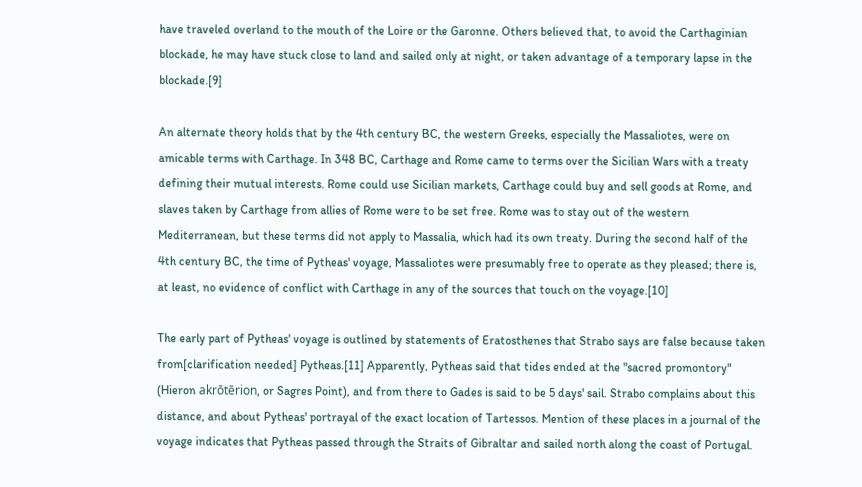have traveled overland to the mouth of the Loire or the Garonne. Others believed that, to avoid the Carthaginian blockade, he may have stuck close to land and sailed only at night, or taken advantage of a temporary lapse in the blockade.[9]

An alternate theory holds that by the 4th century BC, the western Greeks, especially the Massaliotes, were on amicable terms with Carthage. In 348 BC, Carthage and Rome came to terms over the Sicilian Wars with a treaty defining their mutual interests. Rome could use Sicilian markets, Carthage could buy and sell goods at Rome, and slaves taken by Carthage from allies of Rome were to be set free. Rome was to stay out of the western Mediterranean, but these terms did not apply to Massalia, which had its own treaty. During the second half of the 4th century BC, the time of Pytheas' voyage, Massaliotes were presumably free to operate as they pleased; there is, at least, no evidence of conflict with Carthage in any of the sources that touch on the voyage.[10]

The early part of Pytheas' voyage is outlined by statements of Eratosthenes that Strabo says are false because taken from[clarification needed] Pytheas.[11] Apparently, Pytheas said that tides ended at the "sacred promontory" (Hieron akrōtērion, or Sagres Point), and from there to Gades is said to be 5 days' sail. Strabo complains about this distance, and about Pytheas' portrayal of the exact location of Tartessos. Mention of these places in a journal of the voyage indicates that Pytheas passed through the Straits of Gibraltar and sailed north along the coast of Portugal.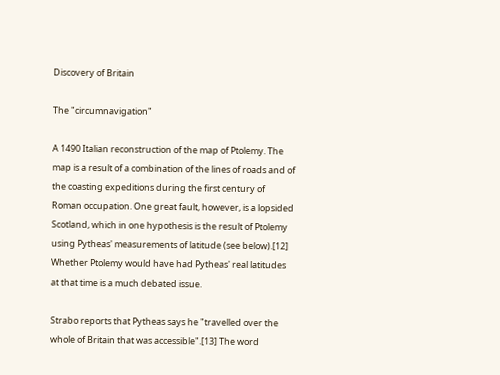Discovery of Britain

The "circumnavigation"

A 1490 Italian reconstruction of the map of Ptolemy. The map is a result of a combination of the lines of roads and of the coasting expeditions during the first century of Roman occupation. One great fault, however, is a lopsided Scotland, which in one hypothesis is the result of Ptolemy using Pytheas' measurements of latitude (see below).[12] Whether Ptolemy would have had Pytheas' real latitudes at that time is a much debated issue.

Strabo reports that Pytheas says he "travelled over the whole of Britain that was accessible".[13] The word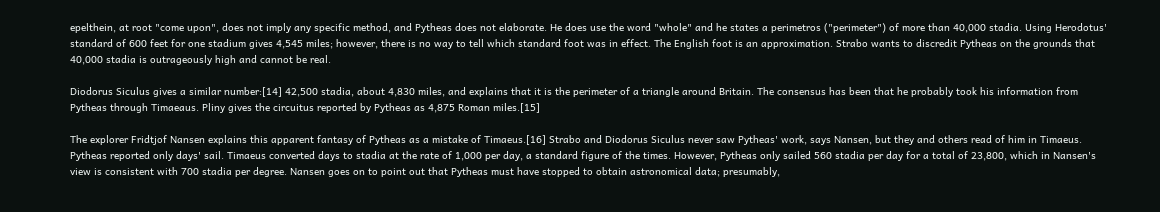epelthein, at root "come upon", does not imply any specific method, and Pytheas does not elaborate. He does use the word "whole" and he states a perimetros ("perimeter") of more than 40,000 stadia. Using Herodotus' standard of 600 feet for one stadium gives 4,545 miles; however, there is no way to tell which standard foot was in effect. The English foot is an approximation. Strabo wants to discredit Pytheas on the grounds that 40,000 stadia is outrageously high and cannot be real.

Diodorus Siculus gives a similar number:[14] 42,500 stadia, about 4,830 miles, and explains that it is the perimeter of a triangle around Britain. The consensus has been that he probably took his information from Pytheas through Timaeaus. Pliny gives the circuitus reported by Pytheas as 4,875 Roman miles.[15]

The explorer Fridtjof Nansen explains this apparent fantasy of Pytheas as a mistake of Timaeus.[16] Strabo and Diodorus Siculus never saw Pytheas' work, says Nansen, but they and others read of him in Timaeus. Pytheas reported only days' sail. Timaeus converted days to stadia at the rate of 1,000 per day, a standard figure of the times. However, Pytheas only sailed 560 stadia per day for a total of 23,800, which in Nansen's view is consistent with 700 stadia per degree. Nansen goes on to point out that Pytheas must have stopped to obtain astronomical data; presumably,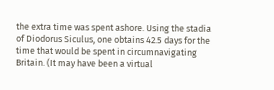the extra time was spent ashore. Using the stadia of Diodorus Siculus, one obtains 42.5 days for the time that would be spent in circumnavigating Britain. (It may have been a virtual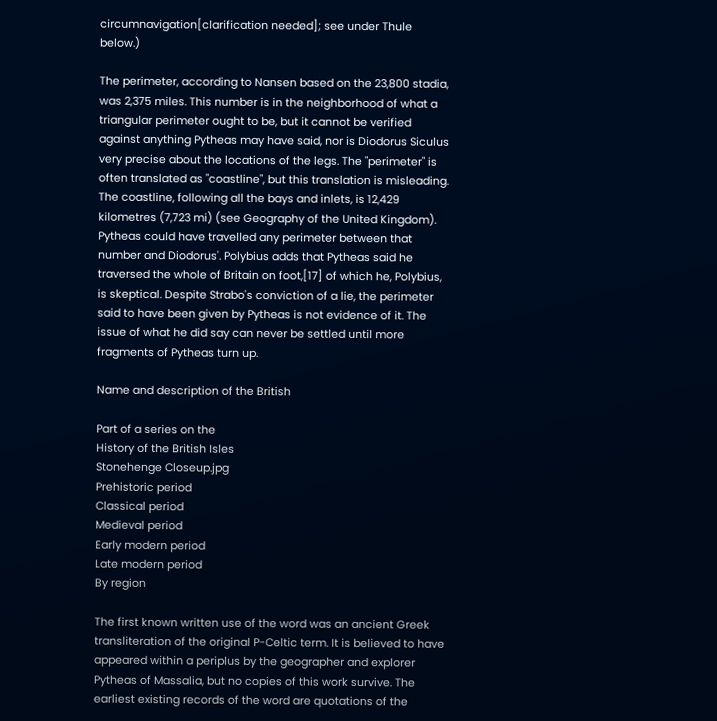circumnavigation[clarification needed]; see under Thule below.)

The perimeter, according to Nansen based on the 23,800 stadia, was 2,375 miles. This number is in the neighborhood of what a triangular perimeter ought to be, but it cannot be verified against anything Pytheas may have said, nor is Diodorus Siculus very precise about the locations of the legs. The "perimeter" is often translated as "coastline", but this translation is misleading. The coastline, following all the bays and inlets, is 12,429 kilometres (7,723 mi) (see Geography of the United Kingdom). Pytheas could have travelled any perimeter between that number and Diodorus'. Polybius adds that Pytheas said he traversed the whole of Britain on foot,[17] of which he, Polybius, is skeptical. Despite Strabo's conviction of a lie, the perimeter said to have been given by Pytheas is not evidence of it. The issue of what he did say can never be settled until more fragments of Pytheas turn up.

Name and description of the British

Part of a series on the
History of the British Isles
Stonehenge Closeup.jpg
Prehistoric period
Classical period
Medieval period
Early modern period
Late modern period
By region

The first known written use of the word was an ancient Greek transliteration of the original P-Celtic term. It is believed to have appeared within a periplus by the geographer and explorer Pytheas of Massalia, but no copies of this work survive. The earliest existing records of the word are quotations of the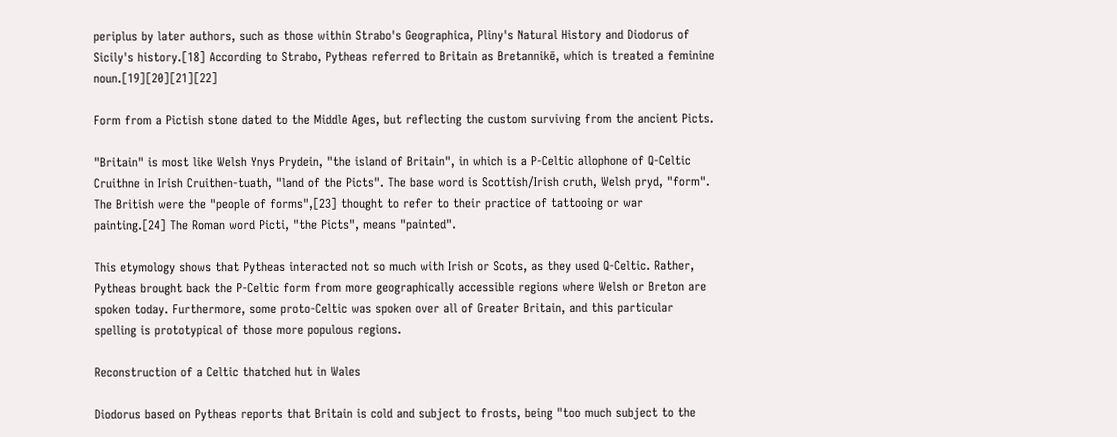periplus by later authors, such as those within Strabo's Geographica, Pliny's Natural History and Diodorus of Sicily's history.[18] According to Strabo, Pytheas referred to Britain as Bretannikē, which is treated a feminine noun.[19][20][21][22]

Form from a Pictish stone dated to the Middle Ages, but reflecting the custom surviving from the ancient Picts.

"Britain" is most like Welsh Ynys Prydein, "the island of Britain", in which is a P-Celtic allophone of Q-Celtic Cruithne in Irish Cruithen-tuath, "land of the Picts". The base word is Scottish/Irish cruth, Welsh pryd, "form". The British were the "people of forms",[23] thought to refer to their practice of tattooing or war painting.[24] The Roman word Picti, "the Picts", means "painted".

This etymology shows that Pytheas interacted not so much with Irish or Scots, as they used Q-Celtic. Rather, Pytheas brought back the P-Celtic form from more geographically accessible regions where Welsh or Breton are spoken today. Furthermore, some proto-Celtic was spoken over all of Greater Britain, and this particular spelling is prototypical of those more populous regions.

Reconstruction of a Celtic thatched hut in Wales

Diodorus based on Pytheas reports that Britain is cold and subject to frosts, being "too much subject to the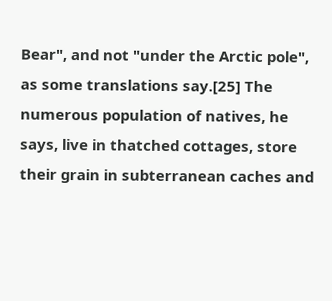Bear", and not "under the Arctic pole", as some translations say.[25] The numerous population of natives, he says, live in thatched cottages, store their grain in subterranean caches and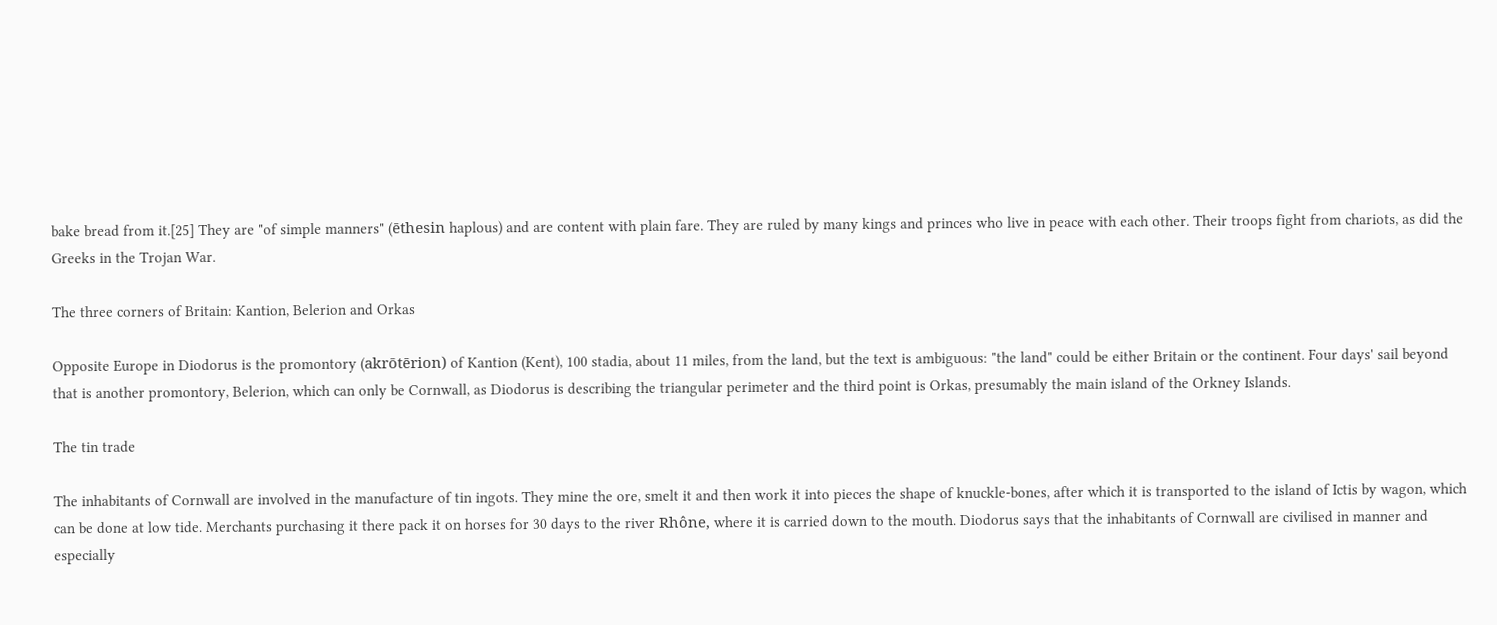bake bread from it.[25] They are "of simple manners" (ēthesin haplous) and are content with plain fare. They are ruled by many kings and princes who live in peace with each other. Their troops fight from chariots, as did the Greeks in the Trojan War.

The three corners of Britain: Kantion, Belerion and Orkas

Opposite Europe in Diodorus is the promontory (akrōtērion) of Kantion (Kent), 100 stadia, about 11 miles, from the land, but the text is ambiguous: "the land" could be either Britain or the continent. Four days' sail beyond that is another promontory, Belerion, which can only be Cornwall, as Diodorus is describing the triangular perimeter and the third point is Orkas, presumably the main island of the Orkney Islands.

The tin trade

The inhabitants of Cornwall are involved in the manufacture of tin ingots. They mine the ore, smelt it and then work it into pieces the shape of knuckle-bones, after which it is transported to the island of Ictis by wagon, which can be done at low tide. Merchants purchasing it there pack it on horses for 30 days to the river Rhône, where it is carried down to the mouth. Diodorus says that the inhabitants of Cornwall are civilised in manner and especially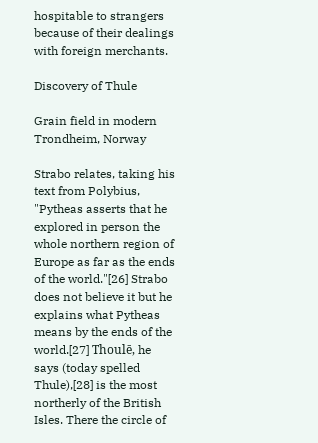hospitable to strangers because of their dealings with foreign merchants.

Discovery of Thule

Grain field in modern Trondheim, Norway

Strabo relates, taking his text from Polybius, "Pytheas asserts that he explored in person the whole northern region of Europe as far as the ends of the world."[26] Strabo does not believe it but he explains what Pytheas means by the ends of the world.[27] Thoulē, he says (today spelled Thule),[28] is the most northerly of the British Isles. There the circle of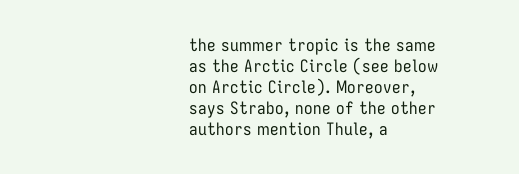the summer tropic is the same as the Arctic Circle (see below on Arctic Circle). Moreover, says Strabo, none of the other authors mention Thule, a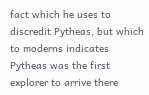fact which he uses to discredit Pytheas, but which to moderns indicates Pytheas was the first explorer to arrive there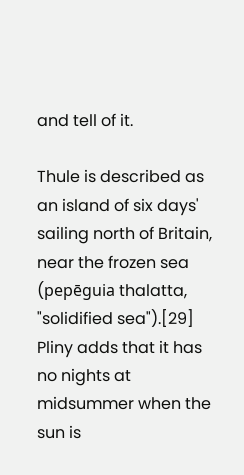and tell of it.

Thule is described as an island of six days' sailing north of Britain, near the frozen sea (pepēguia thalatta, "solidified sea").[29] Pliny adds that it has no nights at midsummer when the sun is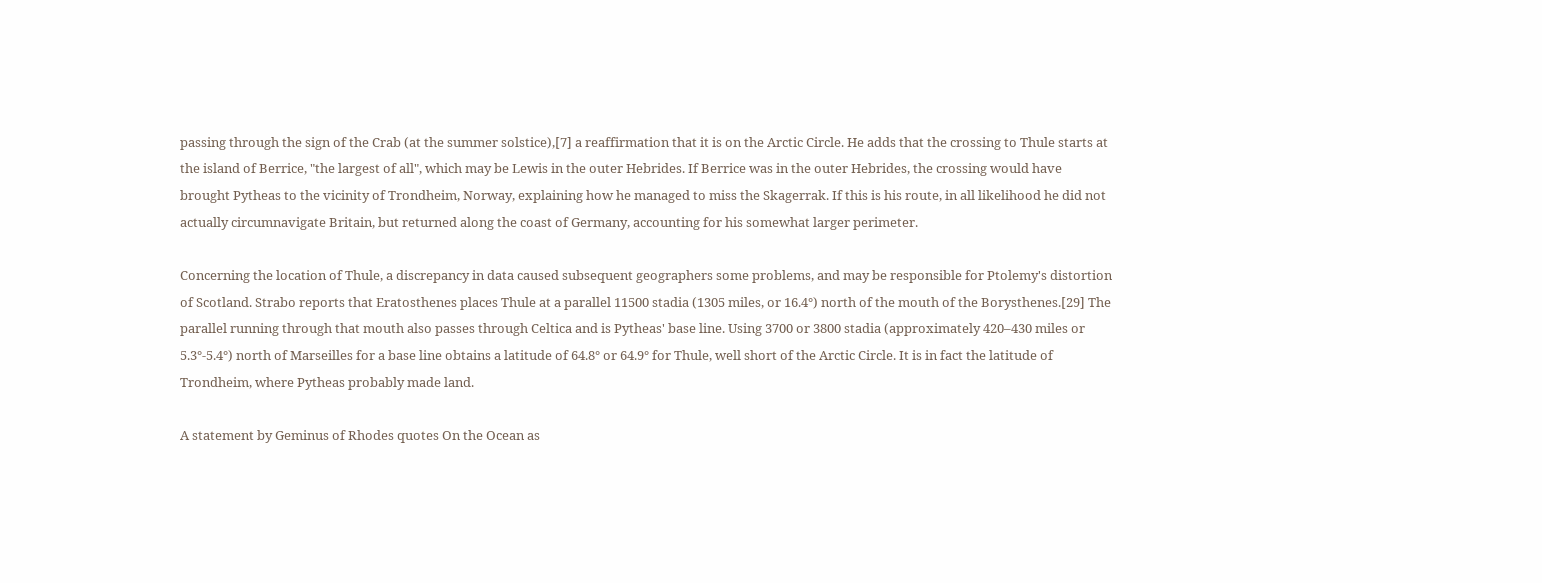passing through the sign of the Crab (at the summer solstice),[7] a reaffirmation that it is on the Arctic Circle. He adds that the crossing to Thule starts at the island of Berrice, "the largest of all", which may be Lewis in the outer Hebrides. If Berrice was in the outer Hebrides, the crossing would have brought Pytheas to the vicinity of Trondheim, Norway, explaining how he managed to miss the Skagerrak. If this is his route, in all likelihood he did not actually circumnavigate Britain, but returned along the coast of Germany, accounting for his somewhat larger perimeter.

Concerning the location of Thule, a discrepancy in data caused subsequent geographers some problems, and may be responsible for Ptolemy's distortion of Scotland. Strabo reports that Eratosthenes places Thule at a parallel 11500 stadia (1305 miles, or 16.4°) north of the mouth of the Borysthenes.[29] The parallel running through that mouth also passes through Celtica and is Pytheas' base line. Using 3700 or 3800 stadia (approximately 420–430 miles or 5.3°-5.4°) north of Marseilles for a base line obtains a latitude of 64.8° or 64.9° for Thule, well short of the Arctic Circle. It is in fact the latitude of Trondheim, where Pytheas probably made land.

A statement by Geminus of Rhodes quotes On the Ocean as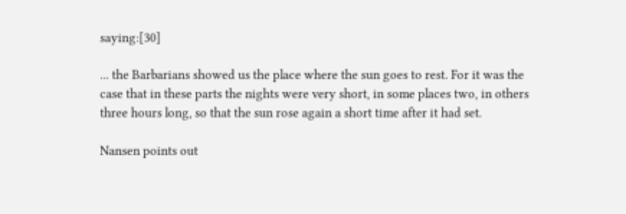saying:[30]

... the Barbarians showed us the place where the sun goes to rest. For it was the case that in these parts the nights were very short, in some places two, in others three hours long, so that the sun rose again a short time after it had set.

Nansen points out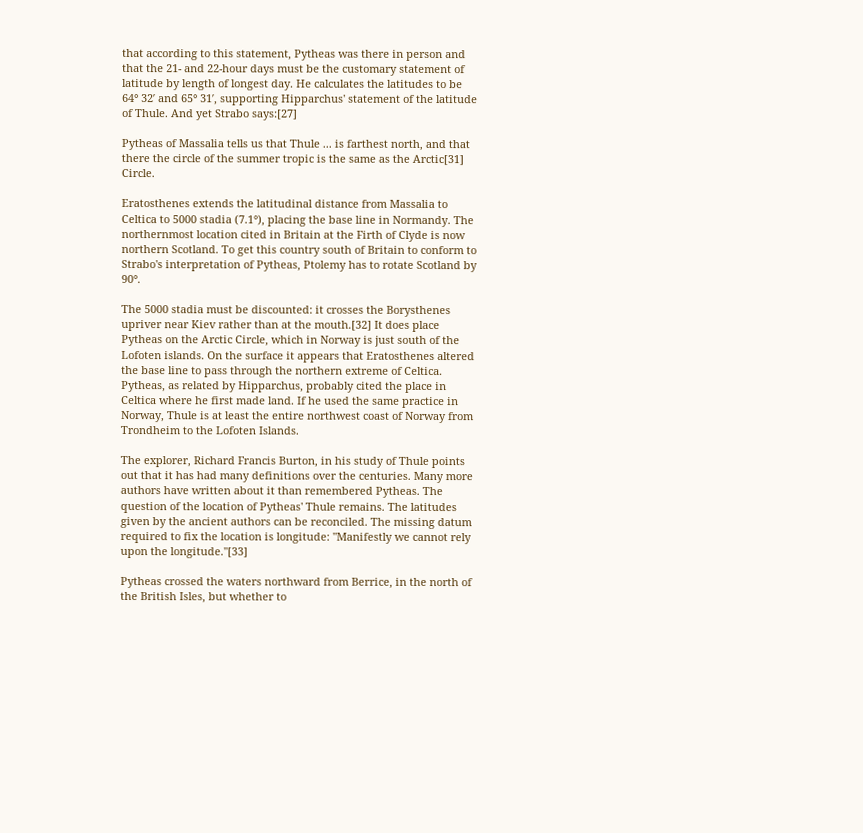that according to this statement, Pytheas was there in person and that the 21- and 22-hour days must be the customary statement of latitude by length of longest day. He calculates the latitudes to be 64° 32′ and 65° 31′, supporting Hipparchus' statement of the latitude of Thule. And yet Strabo says:[27]

Pytheas of Massalia tells us that Thule ... is farthest north, and that there the circle of the summer tropic is the same as the Arctic[31] Circle.

Eratosthenes extends the latitudinal distance from Massalia to Celtica to 5000 stadia (7.1°), placing the base line in Normandy. The northernmost location cited in Britain at the Firth of Clyde is now northern Scotland. To get this country south of Britain to conform to Strabo's interpretation of Pytheas, Ptolemy has to rotate Scotland by 90°.

The 5000 stadia must be discounted: it crosses the Borysthenes upriver near Kiev rather than at the mouth.[32] It does place Pytheas on the Arctic Circle, which in Norway is just south of the Lofoten islands. On the surface it appears that Eratosthenes altered the base line to pass through the northern extreme of Celtica. Pytheas, as related by Hipparchus, probably cited the place in Celtica where he first made land. If he used the same practice in Norway, Thule is at least the entire northwest coast of Norway from Trondheim to the Lofoten Islands.

The explorer, Richard Francis Burton, in his study of Thule points out that it has had many definitions over the centuries. Many more authors have written about it than remembered Pytheas. The question of the location of Pytheas' Thule remains. The latitudes given by the ancient authors can be reconciled. The missing datum required to fix the location is longitude: "Manifestly we cannot rely upon the longitude."[33]

Pytheas crossed the waters northward from Berrice, in the north of the British Isles, but whether to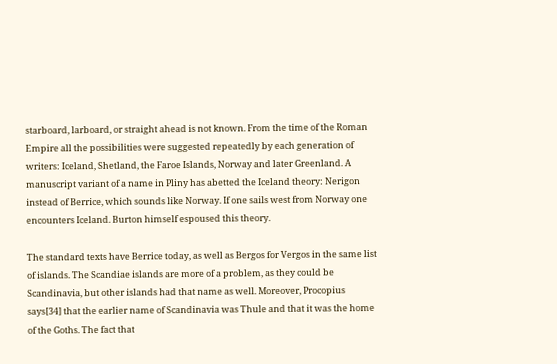starboard, larboard, or straight ahead is not known. From the time of the Roman Empire all the possibilities were suggested repeatedly by each generation of writers: Iceland, Shetland, the Faroe Islands, Norway and later Greenland. A manuscript variant of a name in Pliny has abetted the Iceland theory: Nerigon instead of Berrice, which sounds like Norway. If one sails west from Norway one encounters Iceland. Burton himself espoused this theory.

The standard texts have Berrice today, as well as Bergos for Vergos in the same list of islands. The Scandiae islands are more of a problem, as they could be Scandinavia, but other islands had that name as well. Moreover, Procopius says[34] that the earlier name of Scandinavia was Thule and that it was the home of the Goths. The fact that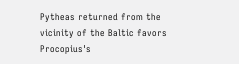Pytheas returned from the vicinity of the Baltic favors Procopius's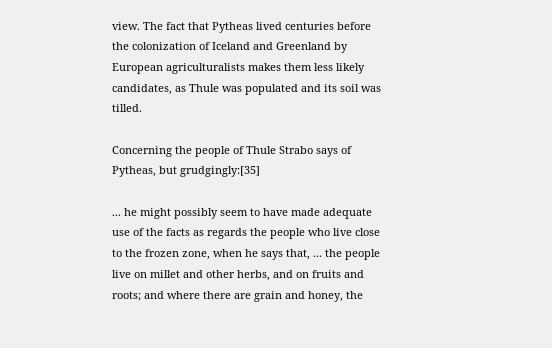view. The fact that Pytheas lived centuries before the colonization of Iceland and Greenland by European agriculturalists makes them less likely candidates, as Thule was populated and its soil was tilled.

Concerning the people of Thule Strabo says of Pytheas, but grudgingly:[35]

... he might possibly seem to have made adequate use of the facts as regards the people who live close to the frozen zone, when he says that, ... the people live on millet and other herbs, and on fruits and roots; and where there are grain and honey, the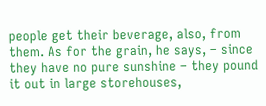people get their beverage, also, from them. As for the grain, he says, – since they have no pure sunshine – they pound it out in large storehouses,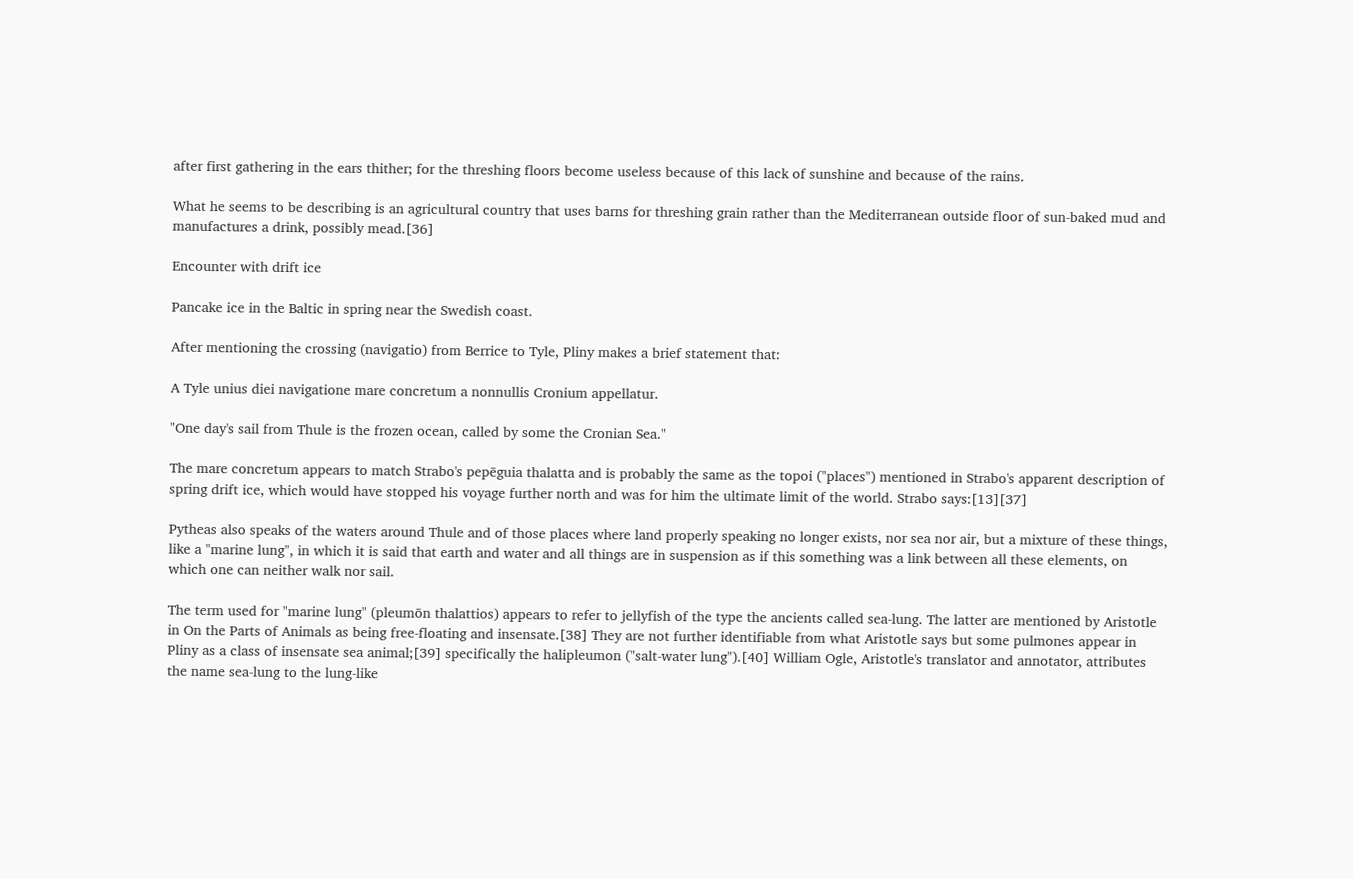after first gathering in the ears thither; for the threshing floors become useless because of this lack of sunshine and because of the rains.

What he seems to be describing is an agricultural country that uses barns for threshing grain rather than the Mediterranean outside floor of sun-baked mud and manufactures a drink, possibly mead.[36]

Encounter with drift ice

Pancake ice in the Baltic in spring near the Swedish coast.

After mentioning the crossing (navigatio) from Berrice to Tyle, Pliny makes a brief statement that:

A Tyle unius diei navigatione mare concretum a nonnullis Cronium appellatur.

"One day's sail from Thule is the frozen ocean, called by some the Cronian Sea."

The mare concretum appears to match Strabo's pepēguia thalatta and is probably the same as the topoi ("places") mentioned in Strabo's apparent description of spring drift ice, which would have stopped his voyage further north and was for him the ultimate limit of the world. Strabo says:[13][37]

Pytheas also speaks of the waters around Thule and of those places where land properly speaking no longer exists, nor sea nor air, but a mixture of these things, like a "marine lung", in which it is said that earth and water and all things are in suspension as if this something was a link between all these elements, on which one can neither walk nor sail.

The term used for "marine lung" (pleumōn thalattios) appears to refer to jellyfish of the type the ancients called sea-lung. The latter are mentioned by Aristotle in On the Parts of Animals as being free-floating and insensate.[38] They are not further identifiable from what Aristotle says but some pulmones appear in Pliny as a class of insensate sea animal;[39] specifically the halipleumon ("salt-water lung").[40] William Ogle, Aristotle's translator and annotator, attributes the name sea-lung to the lung-like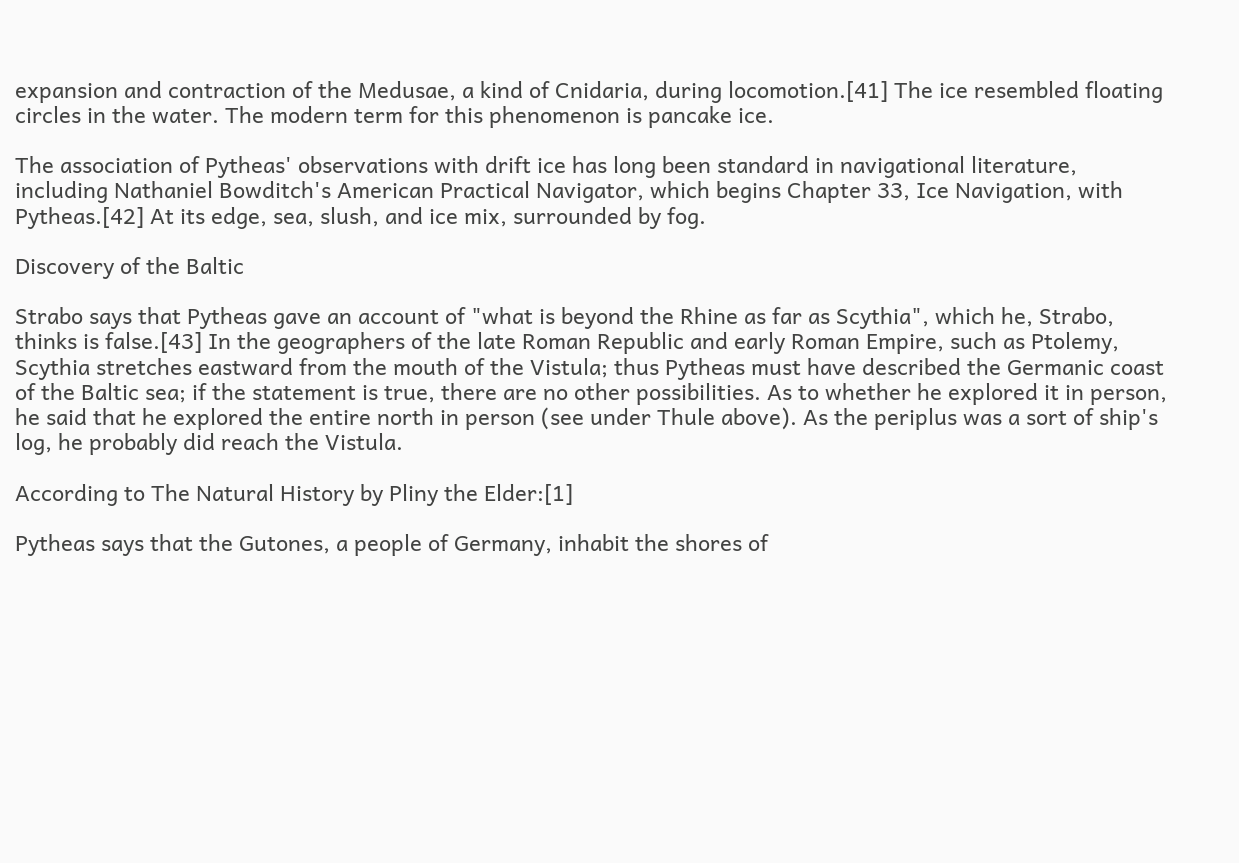expansion and contraction of the Medusae, a kind of Cnidaria, during locomotion.[41] The ice resembled floating circles in the water. The modern term for this phenomenon is pancake ice.

The association of Pytheas' observations with drift ice has long been standard in navigational literature, including Nathaniel Bowditch's American Practical Navigator, which begins Chapter 33, Ice Navigation, with Pytheas.[42] At its edge, sea, slush, and ice mix, surrounded by fog.

Discovery of the Baltic

Strabo says that Pytheas gave an account of "what is beyond the Rhine as far as Scythia", which he, Strabo, thinks is false.[43] In the geographers of the late Roman Republic and early Roman Empire, such as Ptolemy, Scythia stretches eastward from the mouth of the Vistula; thus Pytheas must have described the Germanic coast of the Baltic sea; if the statement is true, there are no other possibilities. As to whether he explored it in person, he said that he explored the entire north in person (see under Thule above). As the periplus was a sort of ship's log, he probably did reach the Vistula.

According to The Natural History by Pliny the Elder:[1]

Pytheas says that the Gutones, a people of Germany, inhabit the shores of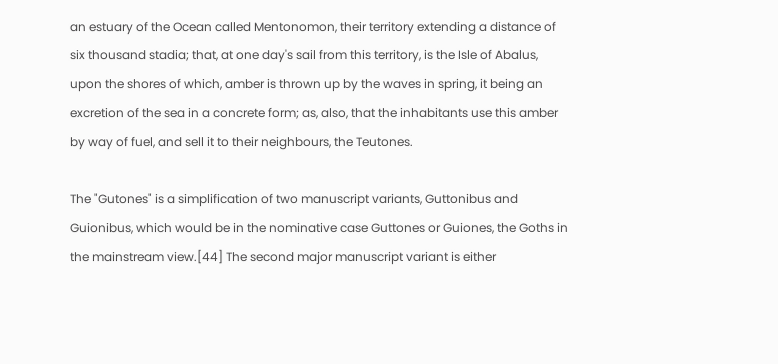an estuary of the Ocean called Mentonomon, their territory extending a distance of six thousand stadia; that, at one day's sail from this territory, is the Isle of Abalus, upon the shores of which, amber is thrown up by the waves in spring, it being an excretion of the sea in a concrete form; as, also, that the inhabitants use this amber by way of fuel, and sell it to their neighbours, the Teutones.

The "Gutones" is a simplification of two manuscript variants, Guttonibus and Guionibus, which would be in the nominative case Guttones or Guiones, the Goths in the mainstream view.[44] The second major manuscript variant is either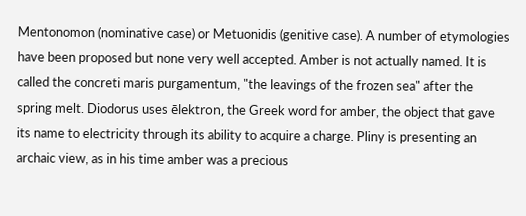Mentonomon (nominative case) or Metuonidis (genitive case). A number of etymologies have been proposed but none very well accepted. Amber is not actually named. It is called the concreti maris purgamentum, "the leavings of the frozen sea" after the spring melt. Diodorus uses ēlektron, the Greek word for amber, the object that gave its name to electricity through its ability to acquire a charge. Pliny is presenting an archaic view, as in his time amber was a precious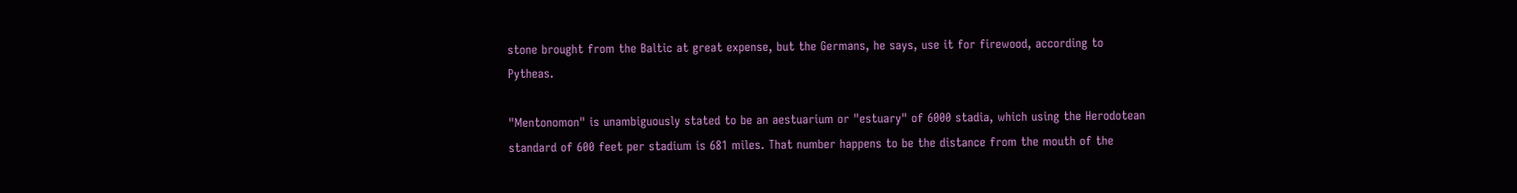stone brought from the Baltic at great expense, but the Germans, he says, use it for firewood, according to Pytheas.

"Mentonomon" is unambiguously stated to be an aestuarium or "estuary" of 6000 stadia, which using the Herodotean standard of 600 feet per stadium is 681 miles. That number happens to be the distance from the mouth of the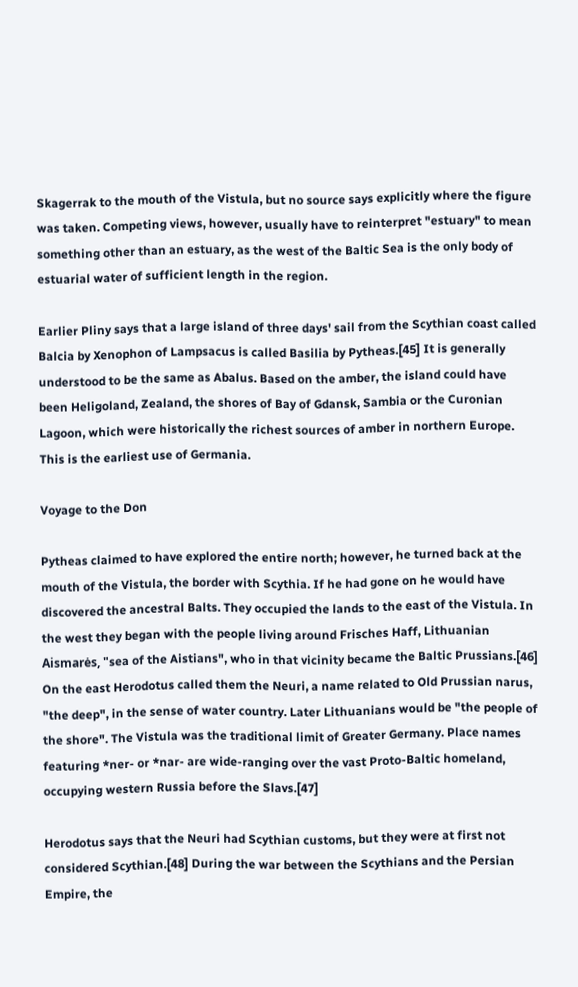Skagerrak to the mouth of the Vistula, but no source says explicitly where the figure was taken. Competing views, however, usually have to reinterpret "estuary" to mean something other than an estuary, as the west of the Baltic Sea is the only body of estuarial water of sufficient length in the region.

Earlier Pliny says that a large island of three days' sail from the Scythian coast called Balcia by Xenophon of Lampsacus is called Basilia by Pytheas.[45] It is generally understood to be the same as Abalus. Based on the amber, the island could have been Heligoland, Zealand, the shores of Bay of Gdansk, Sambia or the Curonian Lagoon, which were historically the richest sources of amber in northern Europe. This is the earliest use of Germania.

Voyage to the Don

Pytheas claimed to have explored the entire north; however, he turned back at the mouth of the Vistula, the border with Scythia. If he had gone on he would have discovered the ancestral Balts. They occupied the lands to the east of the Vistula. In the west they began with the people living around Frisches Haff, Lithuanian Aismarės, "sea of the Aistians", who in that vicinity became the Baltic Prussians.[46] On the east Herodotus called them the Neuri, a name related to Old Prussian narus, "the deep", in the sense of water country. Later Lithuanians would be "the people of the shore". The Vistula was the traditional limit of Greater Germany. Place names featuring *ner- or *nar- are wide-ranging over the vast Proto-Baltic homeland, occupying western Russia before the Slavs.[47]

Herodotus says that the Neuri had Scythian customs, but they were at first not considered Scythian.[48] During the war between the Scythians and the Persian Empire, the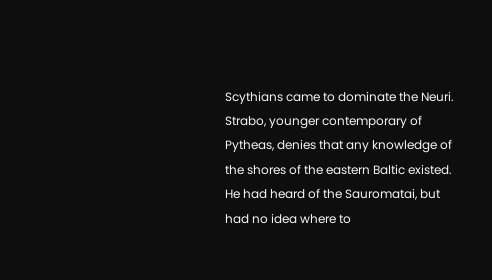Scythians came to dominate the Neuri. Strabo, younger contemporary of Pytheas, denies that any knowledge of the shores of the eastern Baltic existed. He had heard of the Sauromatai, but had no idea where to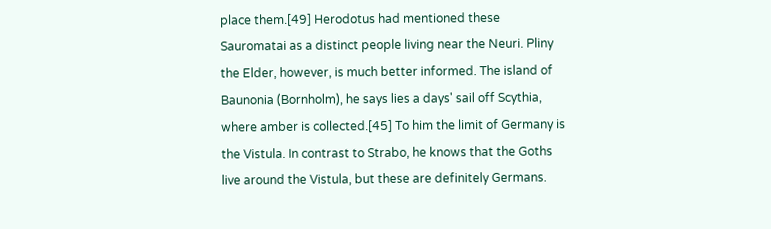place them.[49] Herodotus had mentioned these Sauromatai as a distinct people living near the Neuri. Pliny the Elder, however, is much better informed. The island of Baunonia (Bornholm), he says lies a days' sail off Scythia, where amber is collected.[45] To him the limit of Germany is the Vistula. In contrast to Strabo, he knows that the Goths live around the Vistula, but these are definitely Germans.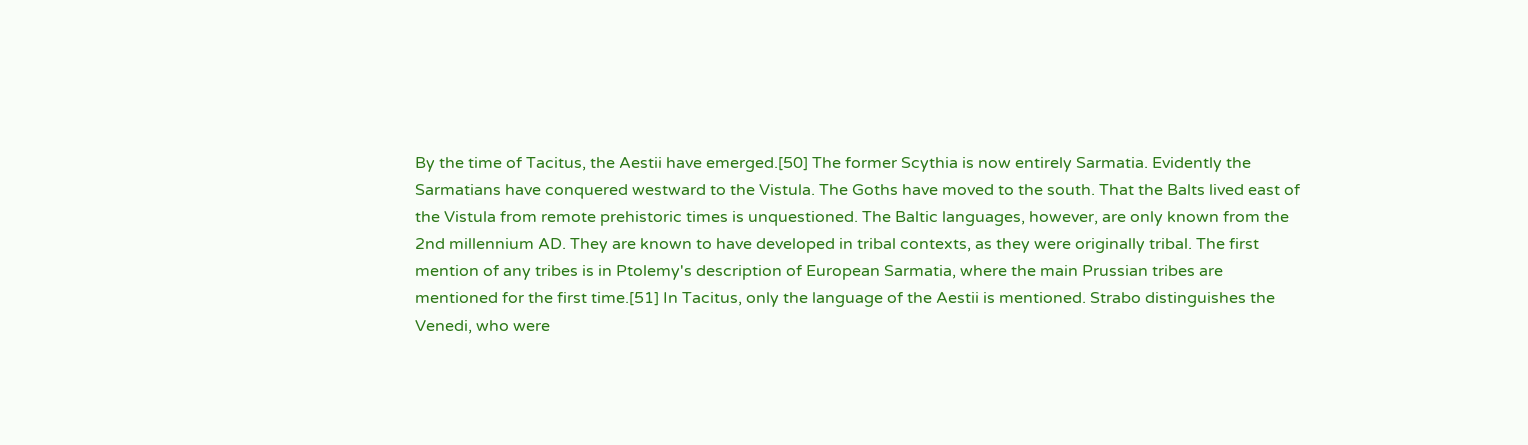By the time of Tacitus, the Aestii have emerged.[50] The former Scythia is now entirely Sarmatia. Evidently the Sarmatians have conquered westward to the Vistula. The Goths have moved to the south. That the Balts lived east of the Vistula from remote prehistoric times is unquestioned. The Baltic languages, however, are only known from the 2nd millennium AD. They are known to have developed in tribal contexts, as they were originally tribal. The first mention of any tribes is in Ptolemy's description of European Sarmatia, where the main Prussian tribes are mentioned for the first time.[51] In Tacitus, only the language of the Aestii is mentioned. Strabo distinguishes the Venedi, who were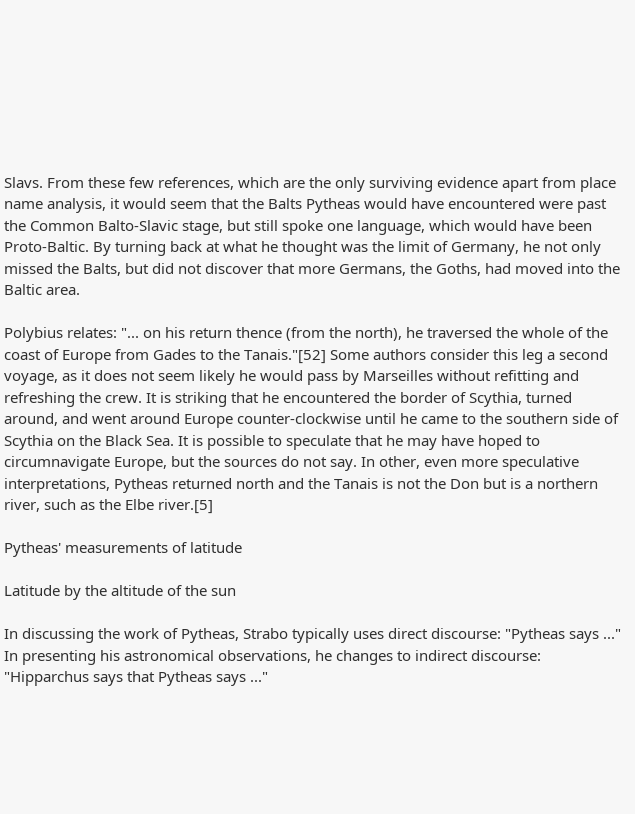Slavs. From these few references, which are the only surviving evidence apart from place name analysis, it would seem that the Balts Pytheas would have encountered were past the Common Balto-Slavic stage, but still spoke one language, which would have been Proto-Baltic. By turning back at what he thought was the limit of Germany, he not only missed the Balts, but did not discover that more Germans, the Goths, had moved into the Baltic area.

Polybius relates: "... on his return thence (from the north), he traversed the whole of the coast of Europe from Gades to the Tanais."[52] Some authors consider this leg a second voyage, as it does not seem likely he would pass by Marseilles without refitting and refreshing the crew. It is striking that he encountered the border of Scythia, turned around, and went around Europe counter-clockwise until he came to the southern side of Scythia on the Black Sea. It is possible to speculate that he may have hoped to circumnavigate Europe, but the sources do not say. In other, even more speculative interpretations, Pytheas returned north and the Tanais is not the Don but is a northern river, such as the Elbe river.[5]

Pytheas' measurements of latitude

Latitude by the altitude of the sun

In discussing the work of Pytheas, Strabo typically uses direct discourse: "Pytheas says ..." In presenting his astronomical observations, he changes to indirect discourse: "Hipparchus says that Pytheas says ..."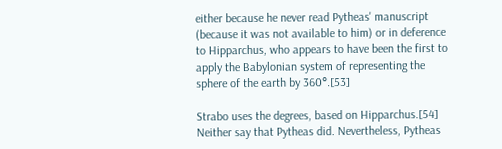either because he never read Pytheas' manuscript (because it was not available to him) or in deference to Hipparchus, who appears to have been the first to apply the Babylonian system of representing the sphere of the earth by 360°.[53]

Strabo uses the degrees, based on Hipparchus.[54] Neither say that Pytheas did. Nevertheless, Pytheas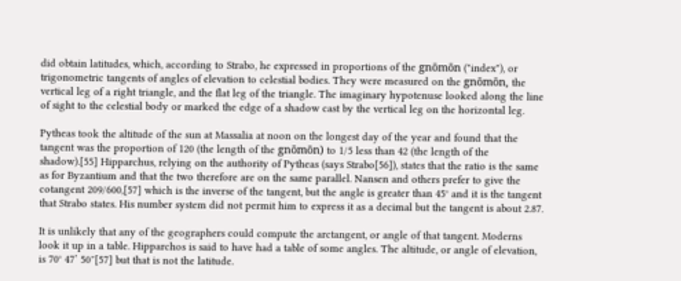did obtain latitudes, which, according to Strabo, he expressed in proportions of the gnōmōn ("index"), or trigonometric tangents of angles of elevation to celestial bodies. They were measured on the gnōmōn, the vertical leg of a right triangle, and the flat leg of the triangle. The imaginary hypotenuse looked along the line of sight to the celestial body or marked the edge of a shadow cast by the vertical leg on the horizontal leg.

Pytheas took the altitude of the sun at Massalia at noon on the longest day of the year and found that the tangent was the proportion of 120 (the length of the gnōmōn) to 1/5 less than 42 (the length of the shadow).[55] Hipparchus, relying on the authority of Pytheas (says Strabo[56]), states that the ratio is the same as for Byzantium and that the two therefore are on the same parallel. Nansen and others prefer to give the cotangent 209/600,[57] which is the inverse of the tangent, but the angle is greater than 45° and it is the tangent that Strabo states. His number system did not permit him to express it as a decimal but the tangent is about 2.87.

It is unlikely that any of the geographers could compute the arctangent, or angle of that tangent. Moderns look it up in a table. Hipparchos is said to have had a table of some angles. The altitude, or angle of elevation, is 70° 47’ 50″[57] but that is not the latitude.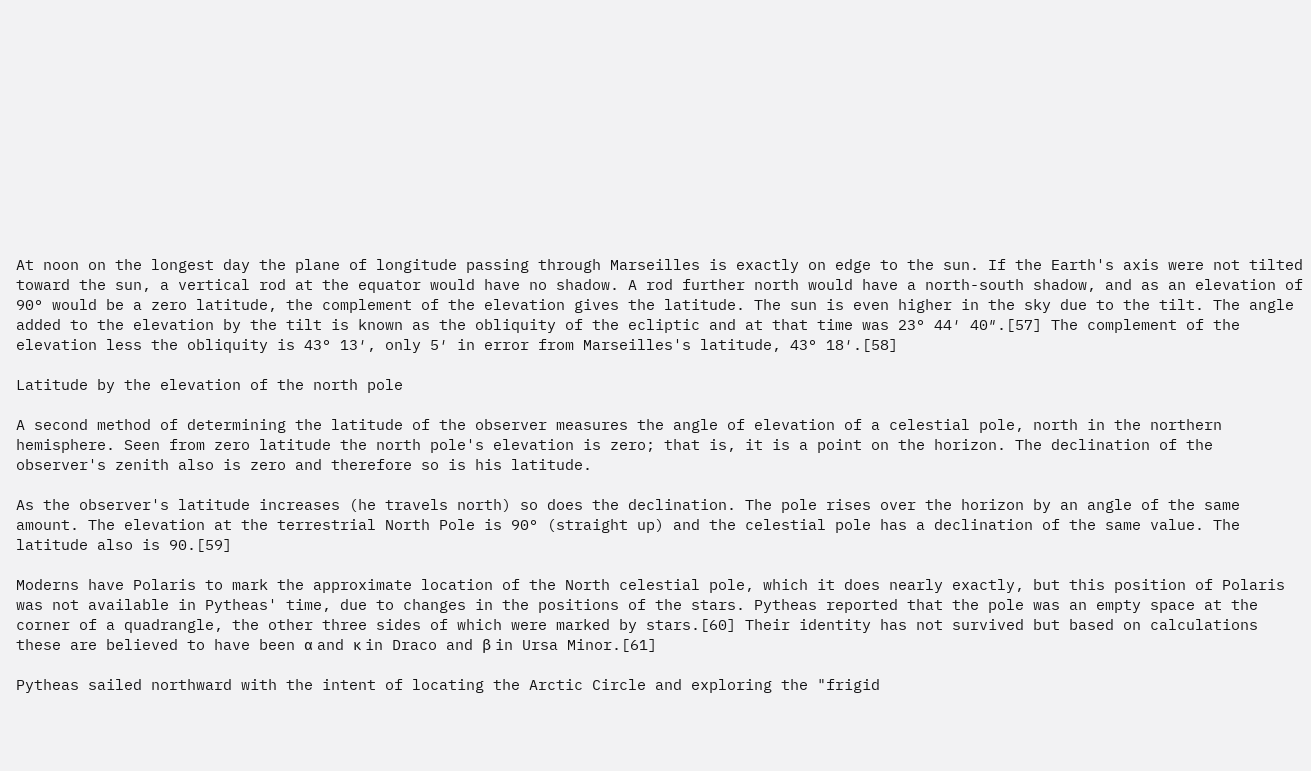At noon on the longest day the plane of longitude passing through Marseilles is exactly on edge to the sun. If the Earth's axis were not tilted toward the sun, a vertical rod at the equator would have no shadow. A rod further north would have a north-south shadow, and as an elevation of 90° would be a zero latitude, the complement of the elevation gives the latitude. The sun is even higher in the sky due to the tilt. The angle added to the elevation by the tilt is known as the obliquity of the ecliptic and at that time was 23° 44′ 40″.[57] The complement of the elevation less the obliquity is 43° 13′, only 5′ in error from Marseilles's latitude, 43° 18′.[58]

Latitude by the elevation of the north pole

A second method of determining the latitude of the observer measures the angle of elevation of a celestial pole, north in the northern hemisphere. Seen from zero latitude the north pole's elevation is zero; that is, it is a point on the horizon. The declination of the observer's zenith also is zero and therefore so is his latitude.

As the observer's latitude increases (he travels north) so does the declination. The pole rises over the horizon by an angle of the same amount. The elevation at the terrestrial North Pole is 90° (straight up) and the celestial pole has a declination of the same value. The latitude also is 90.[59]

Moderns have Polaris to mark the approximate location of the North celestial pole, which it does nearly exactly, but this position of Polaris was not available in Pytheas' time, due to changes in the positions of the stars. Pytheas reported that the pole was an empty space at the corner of a quadrangle, the other three sides of which were marked by stars.[60] Their identity has not survived but based on calculations these are believed to have been α and κ in Draco and β in Ursa Minor.[61]

Pytheas sailed northward with the intent of locating the Arctic Circle and exploring the "frigid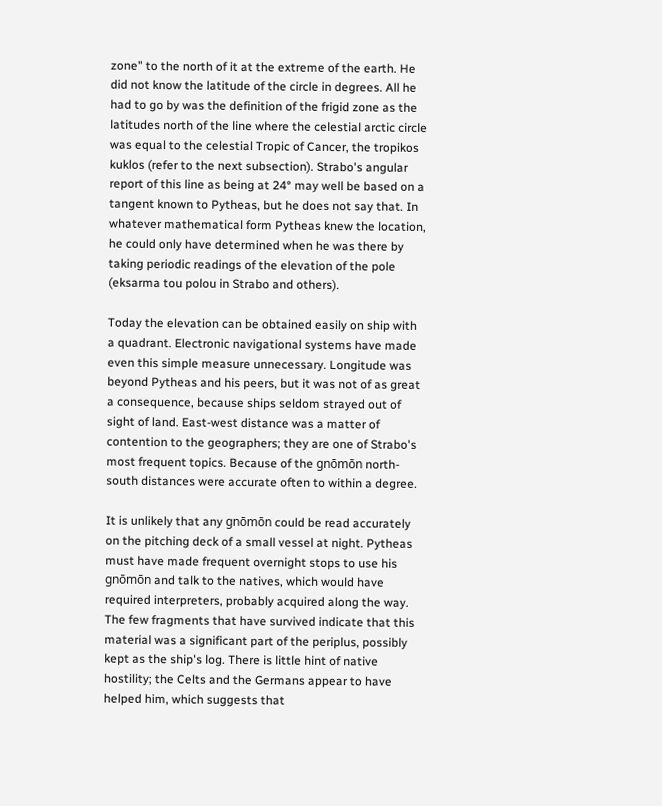zone" to the north of it at the extreme of the earth. He did not know the latitude of the circle in degrees. All he had to go by was the definition of the frigid zone as the latitudes north of the line where the celestial arctic circle was equal to the celestial Tropic of Cancer, the tropikos kuklos (refer to the next subsection). Strabo's angular report of this line as being at 24° may well be based on a tangent known to Pytheas, but he does not say that. In whatever mathematical form Pytheas knew the location, he could only have determined when he was there by taking periodic readings of the elevation of the pole (eksarma tou polou in Strabo and others).

Today the elevation can be obtained easily on ship with a quadrant. Electronic navigational systems have made even this simple measure unnecessary. Longitude was beyond Pytheas and his peers, but it was not of as great a consequence, because ships seldom strayed out of sight of land. East-west distance was a matter of contention to the geographers; they are one of Strabo's most frequent topics. Because of the gnōmōn north-south distances were accurate often to within a degree.

It is unlikely that any gnōmōn could be read accurately on the pitching deck of a small vessel at night. Pytheas must have made frequent overnight stops to use his gnōmōn and talk to the natives, which would have required interpreters, probably acquired along the way. The few fragments that have survived indicate that this material was a significant part of the periplus, possibly kept as the ship's log. There is little hint of native hostility; the Celts and the Germans appear to have helped him, which suggests that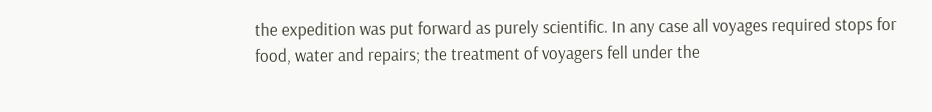the expedition was put forward as purely scientific. In any case all voyages required stops for food, water and repairs; the treatment of voyagers fell under the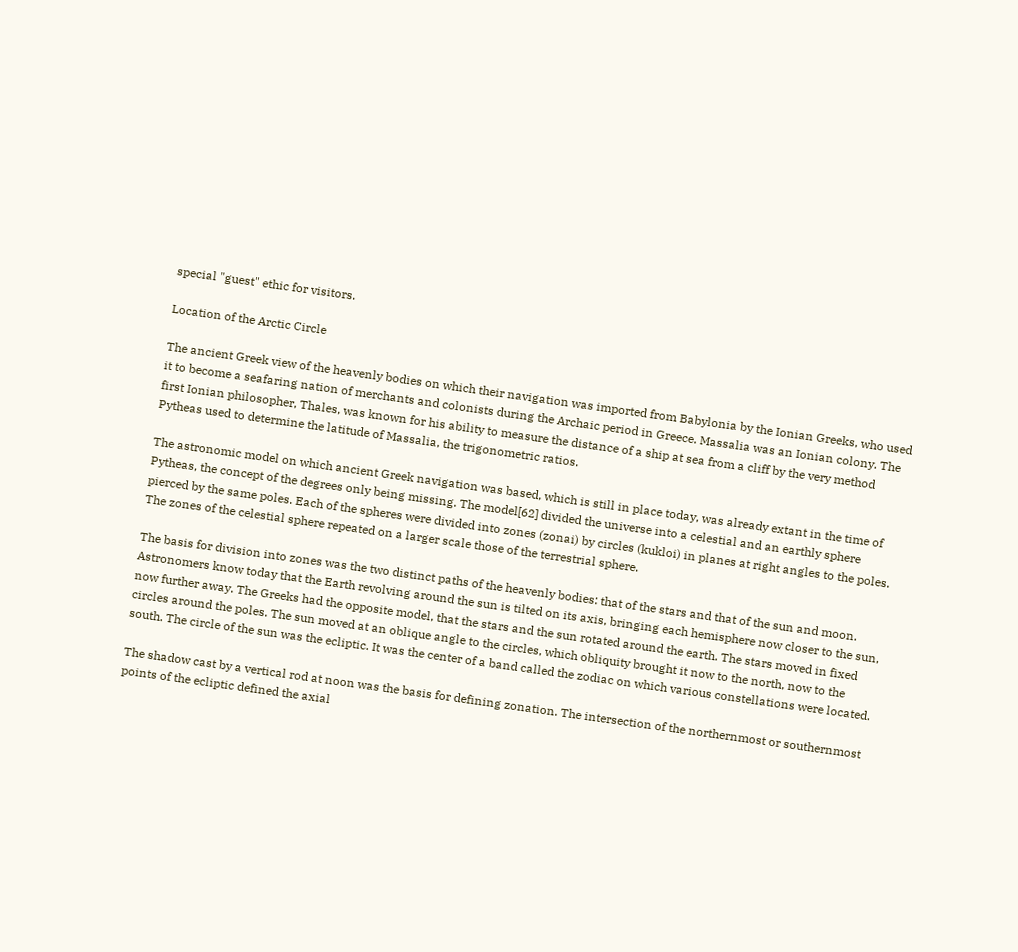special "guest" ethic for visitors.

Location of the Arctic Circle

The ancient Greek view of the heavenly bodies on which their navigation was imported from Babylonia by the Ionian Greeks, who used it to become a seafaring nation of merchants and colonists during the Archaic period in Greece. Massalia was an Ionian colony. The first Ionian philosopher, Thales, was known for his ability to measure the distance of a ship at sea from a cliff by the very method Pytheas used to determine the latitude of Massalia, the trigonometric ratios.

The astronomic model on which ancient Greek navigation was based, which is still in place today, was already extant in the time of Pytheas, the concept of the degrees only being missing. The model[62] divided the universe into a celestial and an earthly sphere pierced by the same poles. Each of the spheres were divided into zones (zonai) by circles (kukloi) in planes at right angles to the poles. The zones of the celestial sphere repeated on a larger scale those of the terrestrial sphere.

The basis for division into zones was the two distinct paths of the heavenly bodies: that of the stars and that of the sun and moon. Astronomers know today that the Earth revolving around the sun is tilted on its axis, bringing each hemisphere now closer to the sun, now further away. The Greeks had the opposite model, that the stars and the sun rotated around the earth. The stars moved in fixed circles around the poles. The sun moved at an oblique angle to the circles, which obliquity brought it now to the north, now to the south. The circle of the sun was the ecliptic. It was the center of a band called the zodiac on which various constellations were located.

The shadow cast by a vertical rod at noon was the basis for defining zonation. The intersection of the northernmost or southernmost points of the ecliptic defined the axial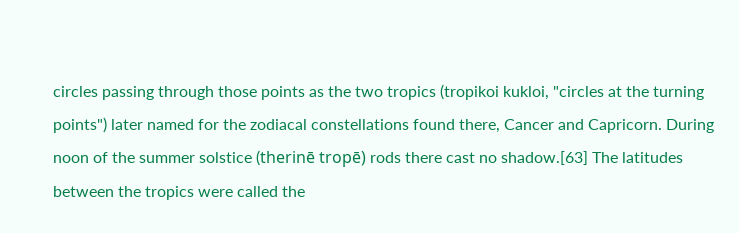circles passing through those points as the two tropics (tropikoi kukloi, "circles at the turning points") later named for the zodiacal constellations found there, Cancer and Capricorn. During noon of the summer solstice (therinē tropē) rods there cast no shadow.[63] The latitudes between the tropics were called the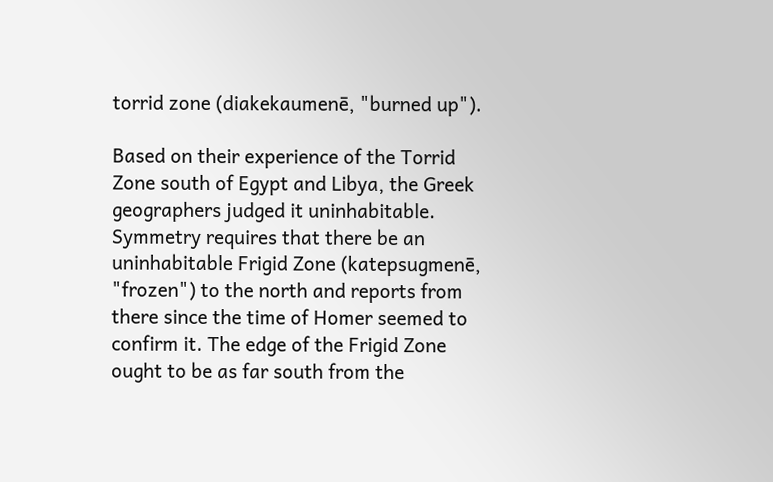torrid zone (diakekaumenē, "burned up").

Based on their experience of the Torrid Zone south of Egypt and Libya, the Greek geographers judged it uninhabitable. Symmetry requires that there be an uninhabitable Frigid Zone (katepsugmenē, "frozen") to the north and reports from there since the time of Homer seemed to confirm it. The edge of the Frigid Zone ought to be as far south from the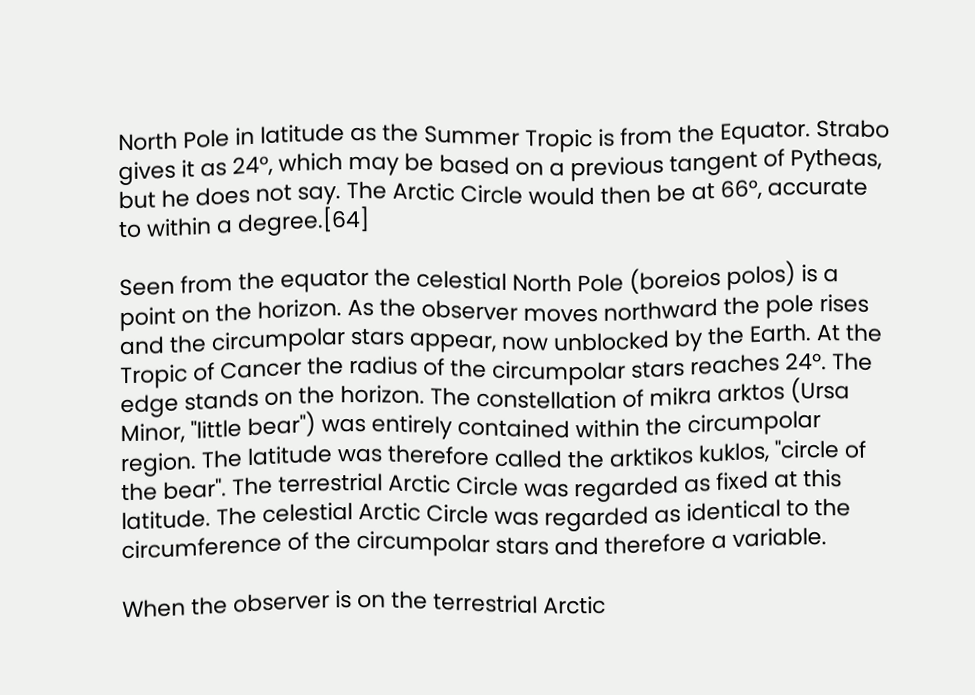North Pole in latitude as the Summer Tropic is from the Equator. Strabo gives it as 24°, which may be based on a previous tangent of Pytheas, but he does not say. The Arctic Circle would then be at 66°, accurate to within a degree.[64]

Seen from the equator the celestial North Pole (boreios polos) is a point on the horizon. As the observer moves northward the pole rises and the circumpolar stars appear, now unblocked by the Earth. At the Tropic of Cancer the radius of the circumpolar stars reaches 24°. The edge stands on the horizon. The constellation of mikra arktos (Ursa Minor, "little bear") was entirely contained within the circumpolar region. The latitude was therefore called the arktikos kuklos, "circle of the bear". The terrestrial Arctic Circle was regarded as fixed at this latitude. The celestial Arctic Circle was regarded as identical to the circumference of the circumpolar stars and therefore a variable.

When the observer is on the terrestrial Arctic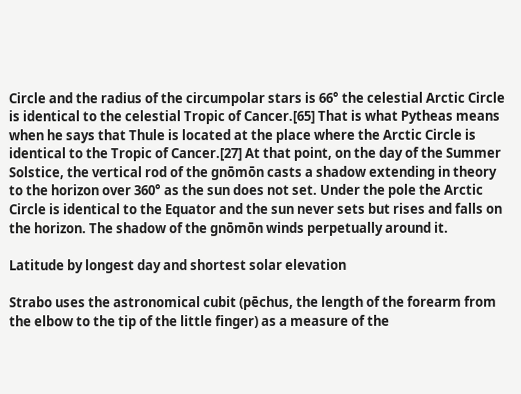Circle and the radius of the circumpolar stars is 66° the celestial Arctic Circle is identical to the celestial Tropic of Cancer.[65] That is what Pytheas means when he says that Thule is located at the place where the Arctic Circle is identical to the Tropic of Cancer.[27] At that point, on the day of the Summer Solstice, the vertical rod of the gnōmōn casts a shadow extending in theory to the horizon over 360° as the sun does not set. Under the pole the Arctic Circle is identical to the Equator and the sun never sets but rises and falls on the horizon. The shadow of the gnōmōn winds perpetually around it.

Latitude by longest day and shortest solar elevation

Strabo uses the astronomical cubit (pēchus, the length of the forearm from the elbow to the tip of the little finger) as a measure of the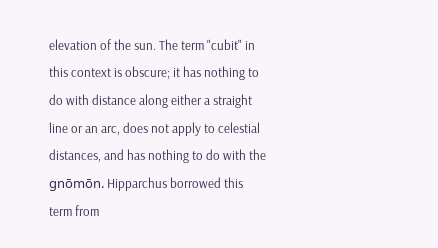elevation of the sun. The term "cubit" in this context is obscure; it has nothing to do with distance along either a straight line or an arc, does not apply to celestial distances, and has nothing to do with the gnōmōn. Hipparchus borrowed this term from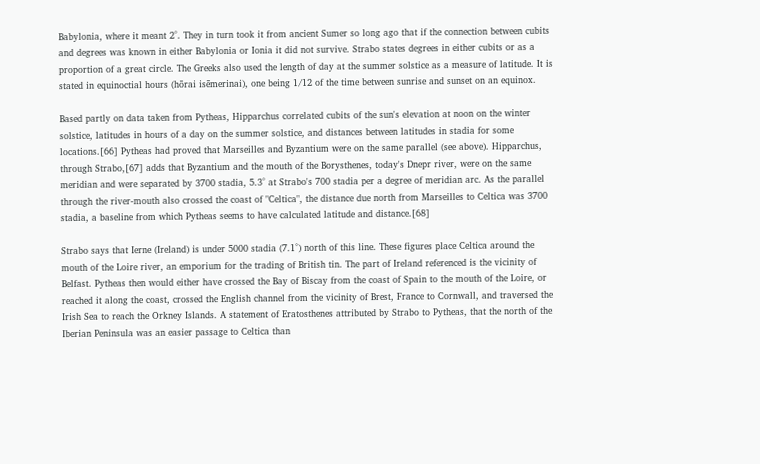Babylonia, where it meant 2°. They in turn took it from ancient Sumer so long ago that if the connection between cubits and degrees was known in either Babylonia or Ionia it did not survive. Strabo states degrees in either cubits or as a proportion of a great circle. The Greeks also used the length of day at the summer solstice as a measure of latitude. It is stated in equinoctial hours (hōrai isēmerinai), one being 1/12 of the time between sunrise and sunset on an equinox.

Based partly on data taken from Pytheas, Hipparchus correlated cubits of the sun's elevation at noon on the winter solstice, latitudes in hours of a day on the summer solstice, and distances between latitudes in stadia for some locations.[66] Pytheas had proved that Marseilles and Byzantium were on the same parallel (see above). Hipparchus, through Strabo,[67] adds that Byzantium and the mouth of the Borysthenes, today's Dnepr river, were on the same meridian and were separated by 3700 stadia, 5.3° at Strabo's 700 stadia per a degree of meridian arc. As the parallel through the river-mouth also crossed the coast of "Celtica", the distance due north from Marseilles to Celtica was 3700 stadia, a baseline from which Pytheas seems to have calculated latitude and distance.[68]

Strabo says that Ierne (Ireland) is under 5000 stadia (7.1°) north of this line. These figures place Celtica around the mouth of the Loire river, an emporium for the trading of British tin. The part of Ireland referenced is the vicinity of Belfast. Pytheas then would either have crossed the Bay of Biscay from the coast of Spain to the mouth of the Loire, or reached it along the coast, crossed the English channel from the vicinity of Brest, France to Cornwall, and traversed the Irish Sea to reach the Orkney Islands. A statement of Eratosthenes attributed by Strabo to Pytheas, that the north of the Iberian Peninsula was an easier passage to Celtica than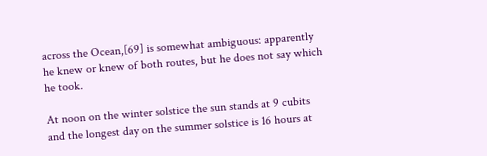across the Ocean,[69] is somewhat ambiguous: apparently he knew or knew of both routes, but he does not say which he took.

At noon on the winter solstice the sun stands at 9 cubits and the longest day on the summer solstice is 16 hours at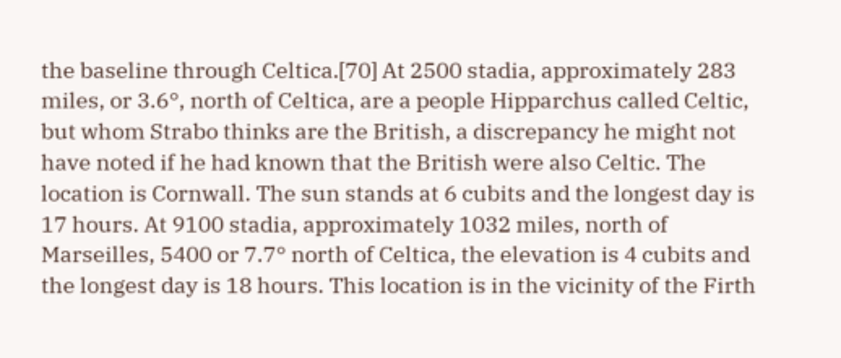the baseline through Celtica.[70] At 2500 stadia, approximately 283 miles, or 3.6°, north of Celtica, are a people Hipparchus called Celtic, but whom Strabo thinks are the British, a discrepancy he might not have noted if he had known that the British were also Celtic. The location is Cornwall. The sun stands at 6 cubits and the longest day is 17 hours. At 9100 stadia, approximately 1032 miles, north of Marseilles, 5400 or 7.7° north of Celtica, the elevation is 4 cubits and the longest day is 18 hours. This location is in the vicinity of the Firth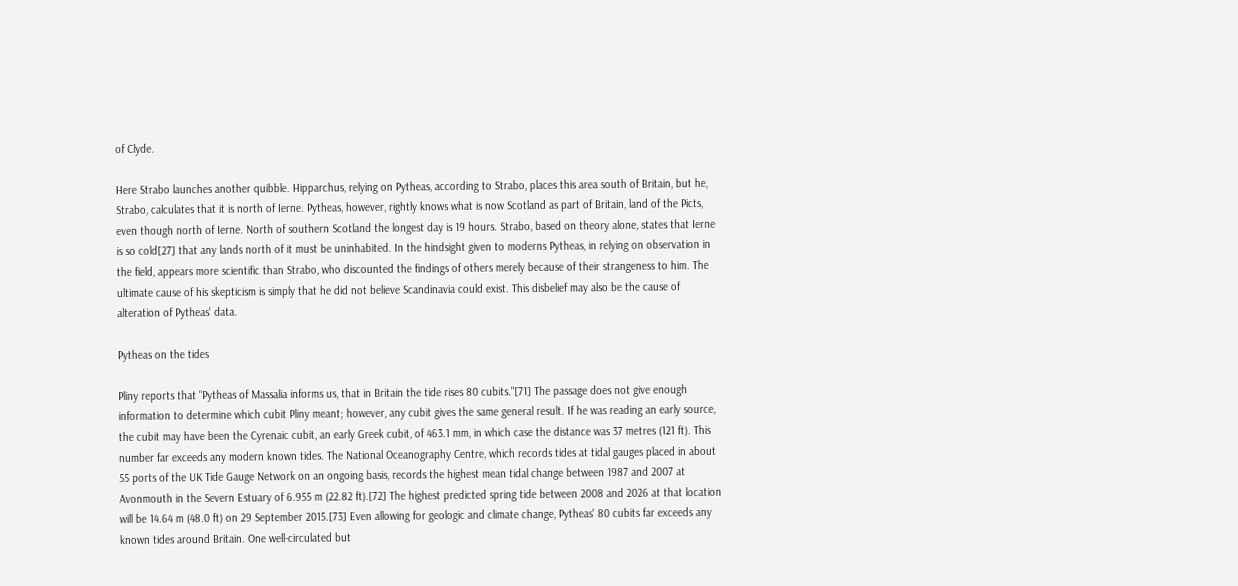of Clyde.

Here Strabo launches another quibble. Hipparchus, relying on Pytheas, according to Strabo, places this area south of Britain, but he, Strabo, calculates that it is north of Ierne. Pytheas, however, rightly knows what is now Scotland as part of Britain, land of the Picts, even though north of Ierne. North of southern Scotland the longest day is 19 hours. Strabo, based on theory alone, states that Ierne is so cold[27] that any lands north of it must be uninhabited. In the hindsight given to moderns Pytheas, in relying on observation in the field, appears more scientific than Strabo, who discounted the findings of others merely because of their strangeness to him. The ultimate cause of his skepticism is simply that he did not believe Scandinavia could exist. This disbelief may also be the cause of alteration of Pytheas' data.

Pytheas on the tides

Pliny reports that "Pytheas of Massalia informs us, that in Britain the tide rises 80 cubits."[71] The passage does not give enough information to determine which cubit Pliny meant; however, any cubit gives the same general result. If he was reading an early source, the cubit may have been the Cyrenaic cubit, an early Greek cubit, of 463.1 mm, in which case the distance was 37 metres (121 ft). This number far exceeds any modern known tides. The National Oceanography Centre, which records tides at tidal gauges placed in about 55 ports of the UK Tide Gauge Network on an ongoing basis, records the highest mean tidal change between 1987 and 2007 at Avonmouth in the Severn Estuary of 6.955 m (22.82 ft).[72] The highest predicted spring tide between 2008 and 2026 at that location will be 14.64 m (48.0 ft) on 29 September 2015.[73] Even allowing for geologic and climate change, Pytheas' 80 cubits far exceeds any known tides around Britain. One well-circulated but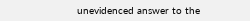unevidenced answer to the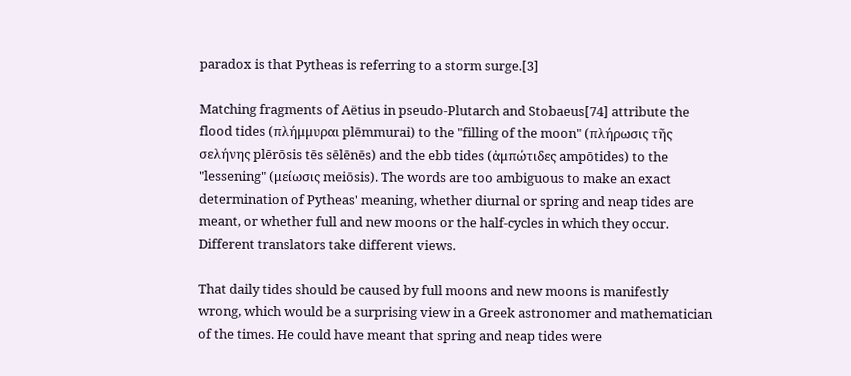paradox is that Pytheas is referring to a storm surge.[3]

Matching fragments of Aëtius in pseudo-Plutarch and Stobaeus[74] attribute the flood tides (πλήμμυραι plēmmurai) to the "filling of the moon" (πλήρωσις τῆς σελήνης plērōsis tēs sēlēnēs) and the ebb tides (ἀμπώτιδες ampōtides) to the "lessening" (μείωσις meiōsis). The words are too ambiguous to make an exact determination of Pytheas' meaning, whether diurnal or spring and neap tides are meant, or whether full and new moons or the half-cycles in which they occur. Different translators take different views.

That daily tides should be caused by full moons and new moons is manifestly wrong, which would be a surprising view in a Greek astronomer and mathematician of the times. He could have meant that spring and neap tides were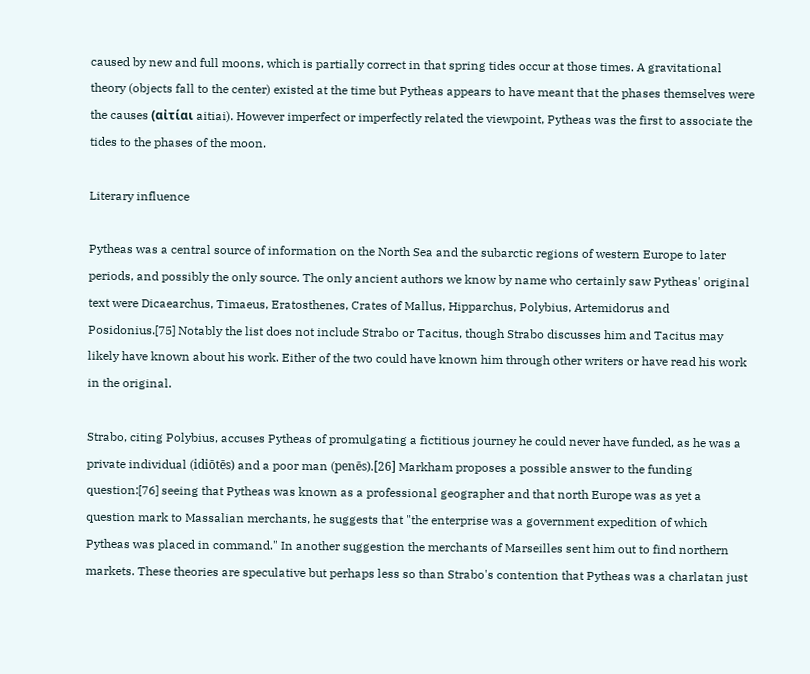caused by new and full moons, which is partially correct in that spring tides occur at those times. A gravitational theory (objects fall to the center) existed at the time but Pytheas appears to have meant that the phases themselves were the causes (αἰτίαι aitiai). However imperfect or imperfectly related the viewpoint, Pytheas was the first to associate the tides to the phases of the moon.

Literary influence

Pytheas was a central source of information on the North Sea and the subarctic regions of western Europe to later periods, and possibly the only source. The only ancient authors we know by name who certainly saw Pytheas' original text were Dicaearchus, Timaeus, Eratosthenes, Crates of Mallus, Hipparchus, Polybius, Artemidorus and Posidonius.[75] Notably the list does not include Strabo or Tacitus, though Strabo discusses him and Tacitus may likely have known about his work. Either of the two could have known him through other writers or have read his work in the original.

Strabo, citing Polybius, accuses Pytheas of promulgating a fictitious journey he could never have funded, as he was a private individual (idiōtēs) and a poor man (penēs).[26] Markham proposes a possible answer to the funding question:[76] seeing that Pytheas was known as a professional geographer and that north Europe was as yet a question mark to Massalian merchants, he suggests that "the enterprise was a government expedition of which Pytheas was placed in command." In another suggestion the merchants of Marseilles sent him out to find northern markets. These theories are speculative but perhaps less so than Strabo's contention that Pytheas was a charlatan just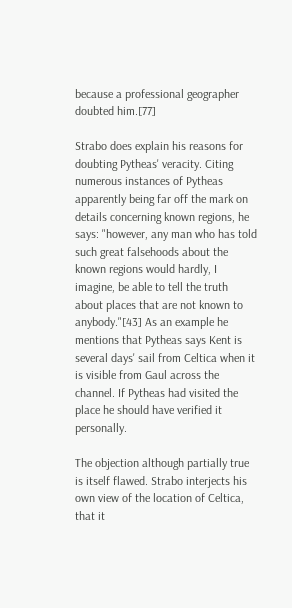because a professional geographer doubted him.[77]

Strabo does explain his reasons for doubting Pytheas' veracity. Citing numerous instances of Pytheas apparently being far off the mark on details concerning known regions, he says: "however, any man who has told such great falsehoods about the known regions would hardly, I imagine, be able to tell the truth about places that are not known to anybody."[43] As an example he mentions that Pytheas says Kent is several days' sail from Celtica when it is visible from Gaul across the channel. If Pytheas had visited the place he should have verified it personally.

The objection although partially true is itself flawed. Strabo interjects his own view of the location of Celtica, that it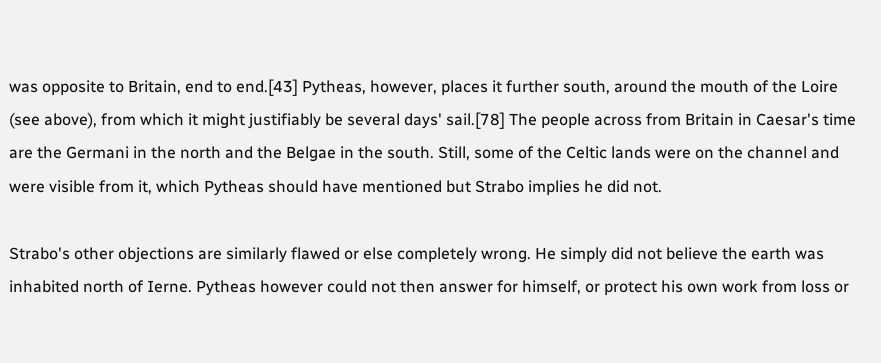was opposite to Britain, end to end.[43] Pytheas, however, places it further south, around the mouth of the Loire (see above), from which it might justifiably be several days' sail.[78] The people across from Britain in Caesar's time are the Germani in the north and the Belgae in the south. Still, some of the Celtic lands were on the channel and were visible from it, which Pytheas should have mentioned but Strabo implies he did not.

Strabo's other objections are similarly flawed or else completely wrong. He simply did not believe the earth was inhabited north of Ierne. Pytheas however could not then answer for himself, or protect his own work from loss or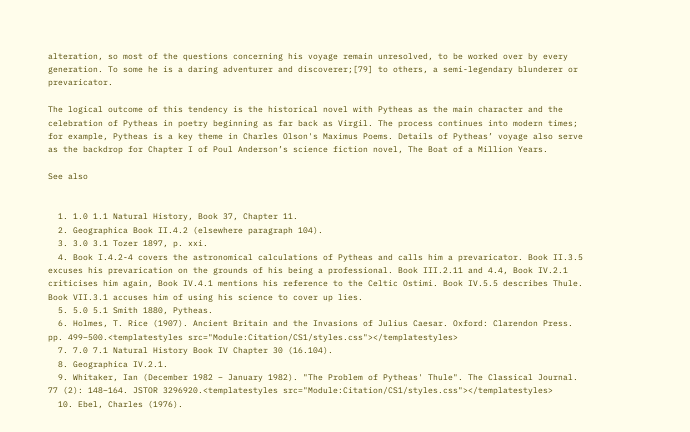alteration, so most of the questions concerning his voyage remain unresolved, to be worked over by every generation. To some he is a daring adventurer and discoverer;[79] to others, a semi-legendary blunderer or prevaricator.

The logical outcome of this tendency is the historical novel with Pytheas as the main character and the celebration of Pytheas in poetry beginning as far back as Virgil. The process continues into modern times; for example, Pytheas is a key theme in Charles Olson's Maximus Poems. Details of Pytheas’ voyage also serve as the backdrop for Chapter I of Poul Anderson’s science fiction novel, The Boat of a Million Years.

See also


  1. 1.0 1.1 Natural History, Book 37, Chapter 11.
  2. Geographica Book II.4.2 (elsewhere paragraph 104).
  3. 3.0 3.1 Tozer 1897, p. xxi.
  4. Book I.4.2-4 covers the astronomical calculations of Pytheas and calls him a prevaricator. Book II.3.5 excuses his prevarication on the grounds of his being a professional. Book III.2.11 and 4.4, Book IV.2.1 criticises him again, Book IV.4.1 mentions his reference to the Celtic Ostimi. Book IV.5.5 describes Thule. Book VII.3.1 accuses him of using his science to cover up lies.
  5. 5.0 5.1 Smith 1880, Pytheas.
  6. Holmes, T. Rice (1907). Ancient Britain and the Invasions of Julius Caesar. Oxford: Clarendon Press. pp. 499–500.<templatestyles src="Module:Citation/CS1/styles.css"></templatestyles>
  7. 7.0 7.1 Natural History Book IV Chapter 30 (16.104).
  8. Geographica IV.2.1.
  9. Whitaker, Ian (December 1982 – January 1982). "The Problem of Pytheas' Thule". The Classical Journal. 77 (2): 148–164. JSTOR 3296920.<templatestyles src="Module:Citation/CS1/styles.css"></templatestyles>
  10. Ebel, Charles (1976).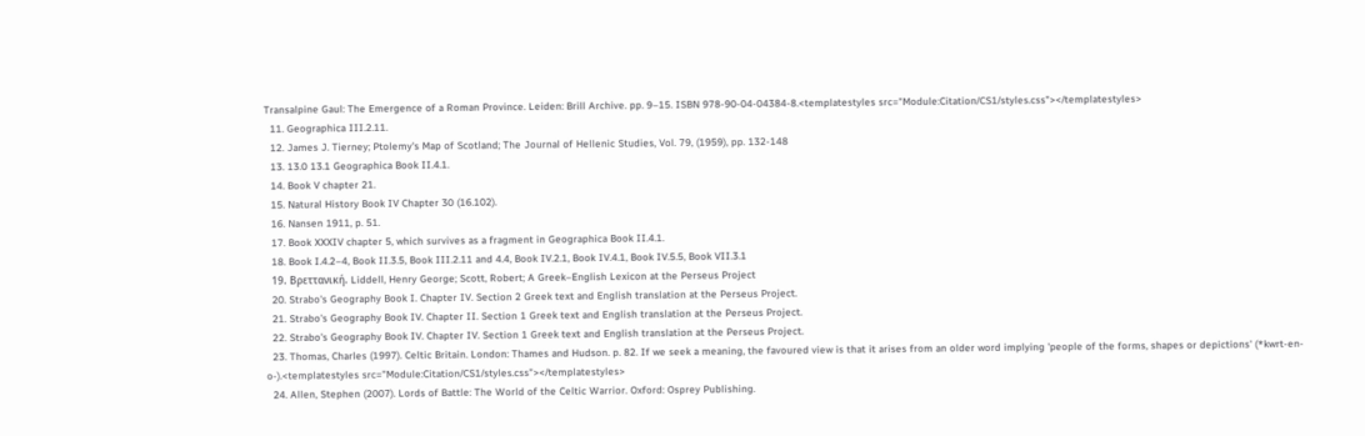Transalpine Gaul: The Emergence of a Roman Province. Leiden: Brill Archive. pp. 9–15. ISBN 978-90-04-04384-8.<templatestyles src="Module:Citation/CS1/styles.css"></templatestyles>
  11. Geographica III.2.11.
  12. James J. Tierney; Ptolemy's Map of Scotland; The Journal of Hellenic Studies, Vol. 79, (1959), pp. 132-148
  13. 13.0 13.1 Geographica Book II.4.1.
  14. Book V chapter 21.
  15. Natural History Book IV Chapter 30 (16.102).
  16. Nansen 1911, p. 51.
  17. Book XXXIV chapter 5, which survives as a fragment in Geographica Book II.4.1.
  18. Book I.4.2–4, Book II.3.5, Book III.2.11 and 4.4, Book IV.2.1, Book IV.4.1, Book IV.5.5, Book VII.3.1
  19. Βρεττανική. Liddell, Henry George; Scott, Robert; A Greek–English Lexicon at the Perseus Project
  20. Strabo's Geography Book I. Chapter IV. Section 2 Greek text and English translation at the Perseus Project.
  21. Strabo's Geography Book IV. Chapter II. Section 1 Greek text and English translation at the Perseus Project.
  22. Strabo's Geography Book IV. Chapter IV. Section 1 Greek text and English translation at the Perseus Project.
  23. Thomas, Charles (1997). Celtic Britain. London: Thames and Hudson. p. 82. If we seek a meaning, the favoured view is that it arises from an older word implying 'people of the forms, shapes or depictions' (*kwrt-en-o-).<templatestyles src="Module:Citation/CS1/styles.css"></templatestyles>
  24. Allen, Stephen (2007). Lords of Battle: The World of the Celtic Warrior. Oxford: Osprey Publishing.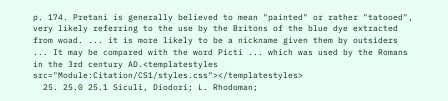p. 174. Pretani is generally believed to mean "painted" or rather "tatooed", very likely referring to the use by the Britons of the blue dye extracted from woad. ... it is more likely to be a nickname given them by outsiders ... It may be compared with the word Picti ... which was used by the Romans in the 3rd century AD.<templatestyles src="Module:Citation/CS1/styles.css"></templatestyles>
  25. 25.0 25.1 Siculi, Diodori; L. Rhodoman;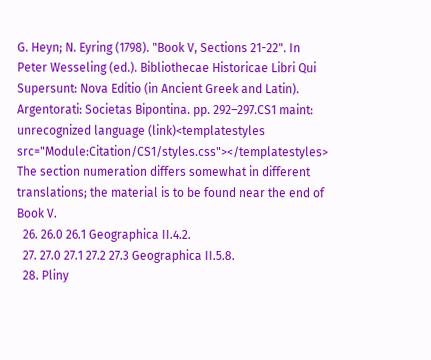G. Heyn; N. Eyring (1798). "Book V, Sections 21-22". In Peter Wesseling (ed.). Bibliothecae Historicae Libri Qui Supersunt: Nova Editio (in Ancient Greek and Latin). Argentorati: Societas Bipontina. pp. 292–297.CS1 maint: unrecognized language (link)<templatestyles src="Module:Citation/CS1/styles.css"></templatestyles> The section numeration differs somewhat in different translations; the material is to be found near the end of Book V.
  26. 26.0 26.1 Geographica II.4.2.
  27. 27.0 27.1 27.2 27.3 Geographica II.5.8.
  28. Pliny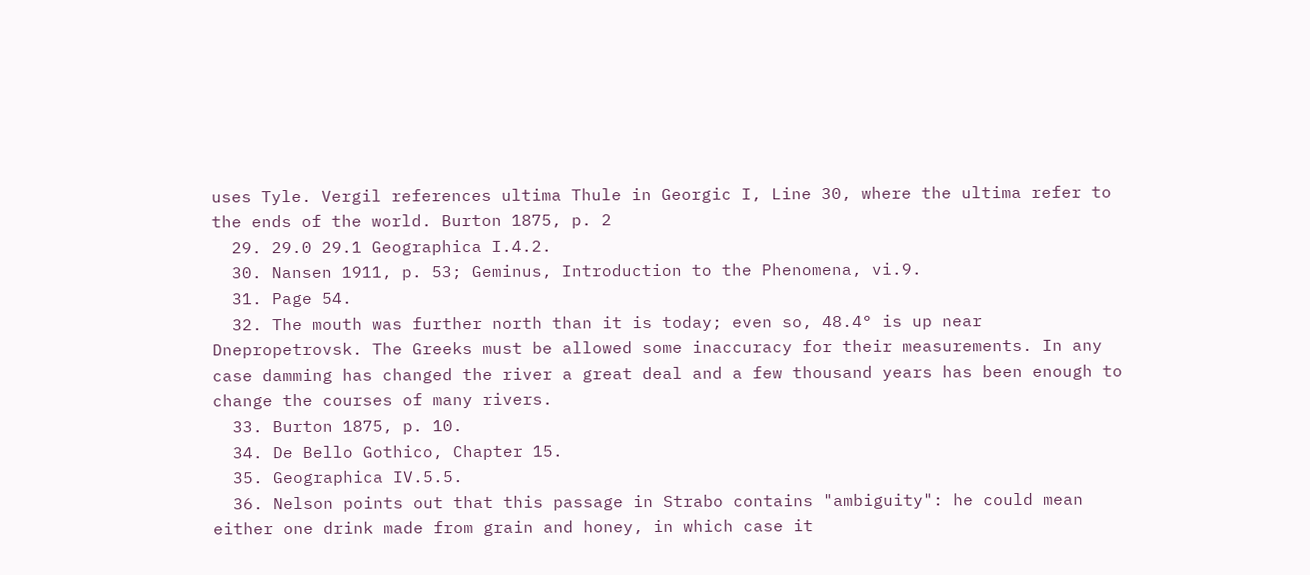uses Tyle. Vergil references ultima Thule in Georgic I, Line 30, where the ultima refer to the ends of the world. Burton 1875, p. 2
  29. 29.0 29.1 Geographica I.4.2.
  30. Nansen 1911, p. 53; Geminus, Introduction to the Phenomena, vi.9.
  31. Page 54.
  32. The mouth was further north than it is today; even so, 48.4° is up near Dnepropetrovsk. The Greeks must be allowed some inaccuracy for their measurements. In any case damming has changed the river a great deal and a few thousand years has been enough to change the courses of many rivers.
  33. Burton 1875, p. 10.
  34. De Bello Gothico, Chapter 15.
  35. Geographica IV.5.5.
  36. Nelson points out that this passage in Strabo contains "ambiguity": he could mean either one drink made from grain and honey, in which case it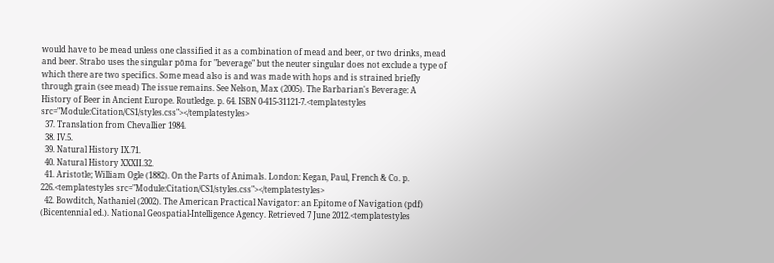would have to be mead unless one classified it as a combination of mead and beer, or two drinks, mead and beer. Strabo uses the singular pōma for "beverage" but the neuter singular does not exclude a type of which there are two specifics. Some mead also is and was made with hops and is strained briefly through grain (see mead) The issue remains. See Nelson, Max (2005). The Barbarian's Beverage: A History of Beer in Ancient Europe. Routledge. p. 64. ISBN 0-415-31121-7.<templatestyles src="Module:Citation/CS1/styles.css"></templatestyles>
  37. Translation from Chevallier 1984.
  38. IV.5.
  39. Natural History IX.71.
  40. Natural History XXXII.32.
  41. Aristotle; William Ogle (1882). On the Parts of Animals. London: Kegan, Paul, French & Co. p. 226.<templatestyles src="Module:Citation/CS1/styles.css"></templatestyles>
  42. Bowditch, Nathaniel (2002). The American Practical Navigator: an Epitome of Navigation (pdf) (Bicentennial ed.). National Geospatial-Intelligence Agency. Retrieved 7 June 2012.<templatestyles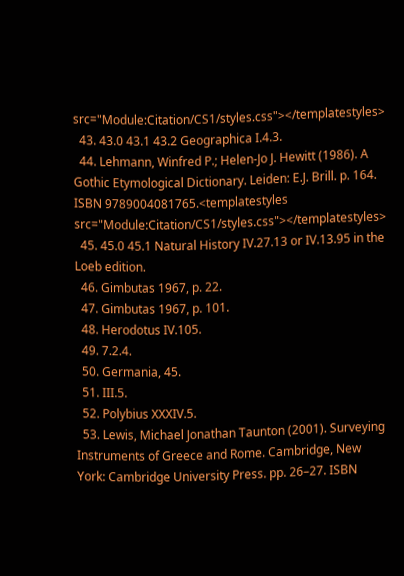src="Module:Citation/CS1/styles.css"></templatestyles>
  43. 43.0 43.1 43.2 Geographica I.4.3.
  44. Lehmann, Winfred P.; Helen-Jo J. Hewitt (1986). A Gothic Etymological Dictionary. Leiden: E.J. Brill. p. 164. ISBN 9789004081765.<templatestyles src="Module:Citation/CS1/styles.css"></templatestyles>
  45. 45.0 45.1 Natural History IV.27.13 or IV.13.95 in the Loeb edition.
  46. Gimbutas 1967, p. 22.
  47. Gimbutas 1967, p. 101.
  48. Herodotus IV.105.
  49. 7.2.4.
  50. Germania, 45.
  51. III.5.
  52. Polybius XXXIV.5.
  53. Lewis, Michael Jonathan Taunton (2001). Surveying Instruments of Greece and Rome. Cambridge, New York: Cambridge University Press. pp. 26–27. ISBN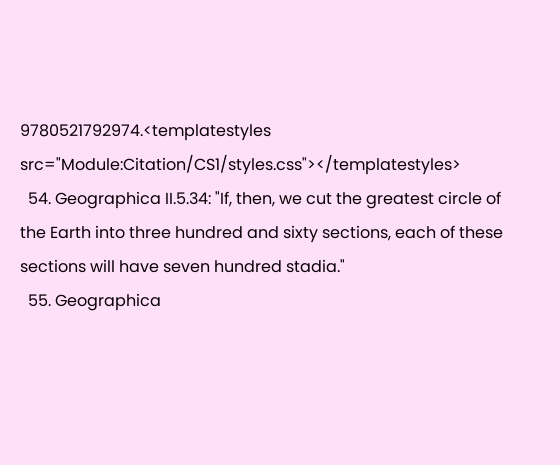9780521792974.<templatestyles src="Module:Citation/CS1/styles.css"></templatestyles>
  54. Geographica II.5.34: "If, then, we cut the greatest circle of the Earth into three hundred and sixty sections, each of these sections will have seven hundred stadia."
  55. Geographica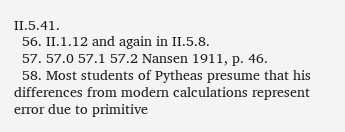II.5.41.
  56. II.1.12 and again in II.5.8.
  57. 57.0 57.1 57.2 Nansen 1911, p. 46.
  58. Most students of Pytheas presume that his differences from modern calculations represent error due to primitive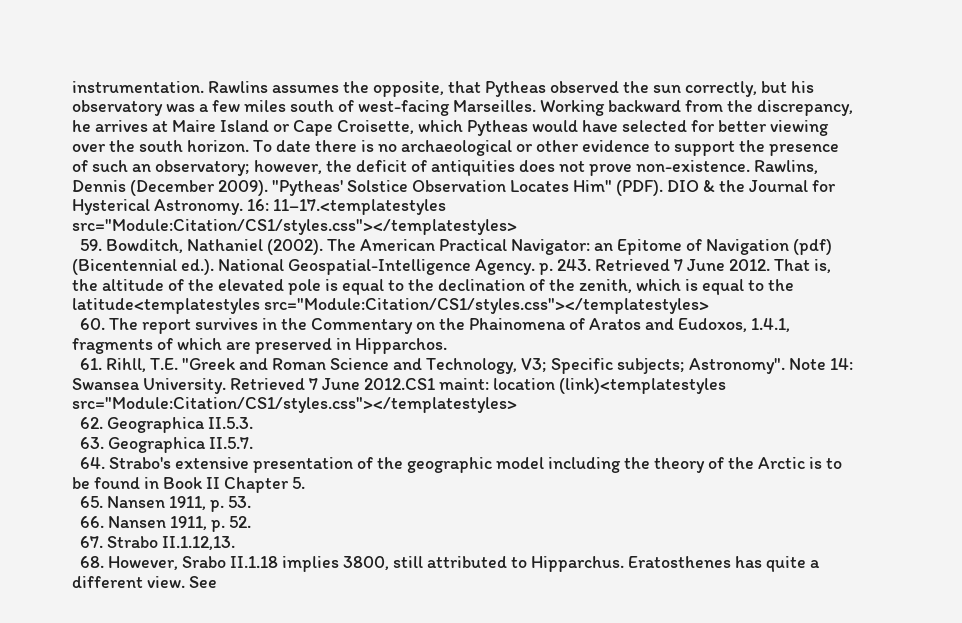instrumentation. Rawlins assumes the opposite, that Pytheas observed the sun correctly, but his observatory was a few miles south of west-facing Marseilles. Working backward from the discrepancy, he arrives at Maire Island or Cape Croisette, which Pytheas would have selected for better viewing over the south horizon. To date there is no archaeological or other evidence to support the presence of such an observatory; however, the deficit of antiquities does not prove non-existence. Rawlins, Dennis (December 2009). "Pytheas' Solstice Observation Locates Him" (PDF). DIO & the Journal for Hysterical Astronomy. 16: 11–17.<templatestyles src="Module:Citation/CS1/styles.css"></templatestyles>
  59. Bowditch, Nathaniel (2002). The American Practical Navigator: an Epitome of Navigation (pdf) (Bicentennial ed.). National Geospatial-Intelligence Agency. p. 243. Retrieved 7 June 2012. That is, the altitude of the elevated pole is equal to the declination of the zenith, which is equal to the latitude<templatestyles src="Module:Citation/CS1/styles.css"></templatestyles>
  60. The report survives in the Commentary on the Phainomena of Aratos and Eudoxos, 1.4.1, fragments of which are preserved in Hipparchos.
  61. Rihll, T.E. "Greek and Roman Science and Technology, V3; Specific subjects; Astronomy". Note 14: Swansea University. Retrieved 7 June 2012.CS1 maint: location (link)<templatestyles src="Module:Citation/CS1/styles.css"></templatestyles>
  62. Geographica II.5.3.
  63. Geographica II.5.7.
  64. Strabo's extensive presentation of the geographic model including the theory of the Arctic is to be found in Book II Chapter 5.
  65. Nansen 1911, p. 53.
  66. Nansen 1911, p. 52.
  67. Strabo II.1.12,13.
  68. However, Srabo II.1.18 implies 3800, still attributed to Hipparchus. Eratosthenes has quite a different view. See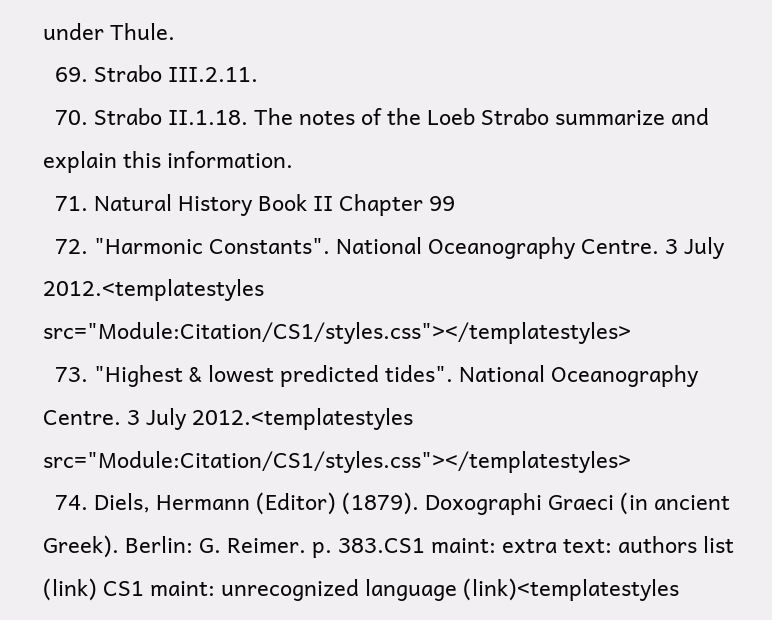under Thule.
  69. Strabo III.2.11.
  70. Strabo II.1.18. The notes of the Loeb Strabo summarize and explain this information.
  71. Natural History Book II Chapter 99
  72. "Harmonic Constants". National Oceanography Centre. 3 July 2012.<templatestyles src="Module:Citation/CS1/styles.css"></templatestyles>
  73. "Highest & lowest predicted tides". National Oceanography Centre. 3 July 2012.<templatestyles src="Module:Citation/CS1/styles.css"></templatestyles>
  74. Diels, Hermann (Editor) (1879). Doxographi Graeci (in ancient Greek). Berlin: G. Reimer. p. 383.CS1 maint: extra text: authors list (link) CS1 maint: unrecognized language (link)<templatestyles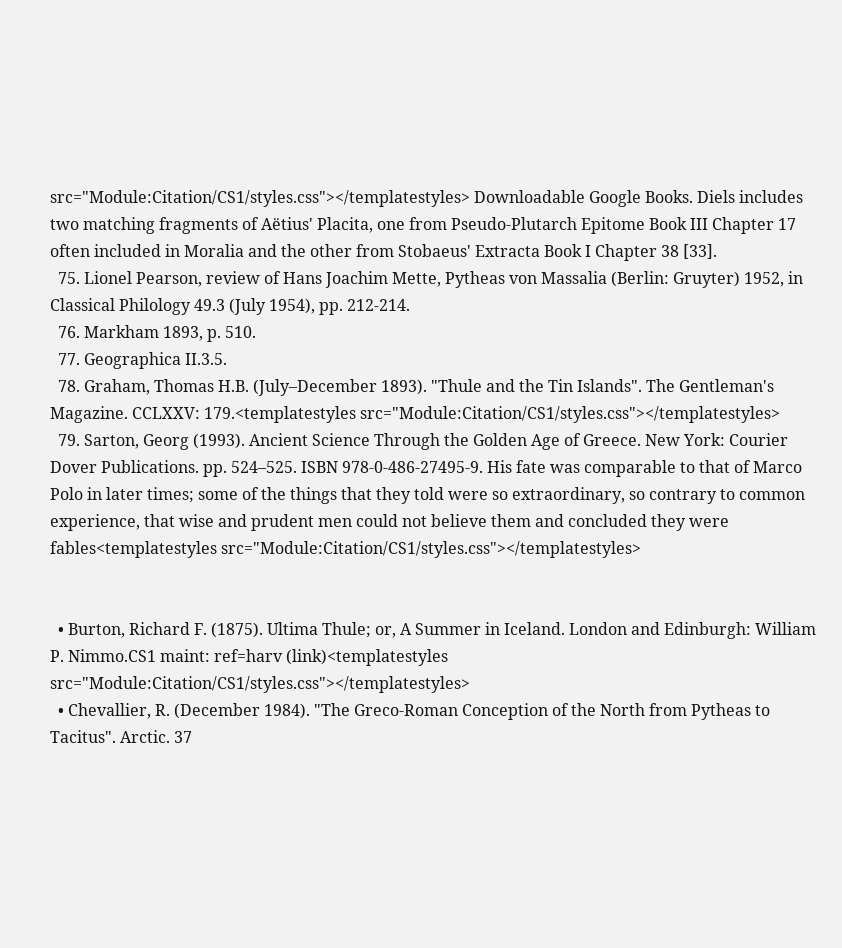src="Module:Citation/CS1/styles.css"></templatestyles> Downloadable Google Books. Diels includes two matching fragments of Aëtius' Placita, one from Pseudo-Plutarch Epitome Book III Chapter 17 often included in Moralia and the other from Stobaeus' Extracta Book I Chapter 38 [33].
  75. Lionel Pearson, review of Hans Joachim Mette, Pytheas von Massalia (Berlin: Gruyter) 1952, in Classical Philology 49.3 (July 1954), pp. 212-214.
  76. Markham 1893, p. 510.
  77. Geographica II.3.5.
  78. Graham, Thomas H.B. (July–December 1893). "Thule and the Tin Islands". The Gentleman's Magazine. CCLXXV: 179.<templatestyles src="Module:Citation/CS1/styles.css"></templatestyles>
  79. Sarton, Georg (1993). Ancient Science Through the Golden Age of Greece. New York: Courier Dover Publications. pp. 524–525. ISBN 978-0-486-27495-9. His fate was comparable to that of Marco Polo in later times; some of the things that they told were so extraordinary, so contrary to common experience, that wise and prudent men could not believe them and concluded they were fables<templatestyles src="Module:Citation/CS1/styles.css"></templatestyles>


  • Burton, Richard F. (1875). Ultima Thule; or, A Summer in Iceland. London and Edinburgh: William P. Nimmo.CS1 maint: ref=harv (link)<templatestyles src="Module:Citation/CS1/styles.css"></templatestyles>
  • Chevallier, R. (December 1984). "The Greco-Roman Conception of the North from Pytheas to Tacitus". Arctic. 37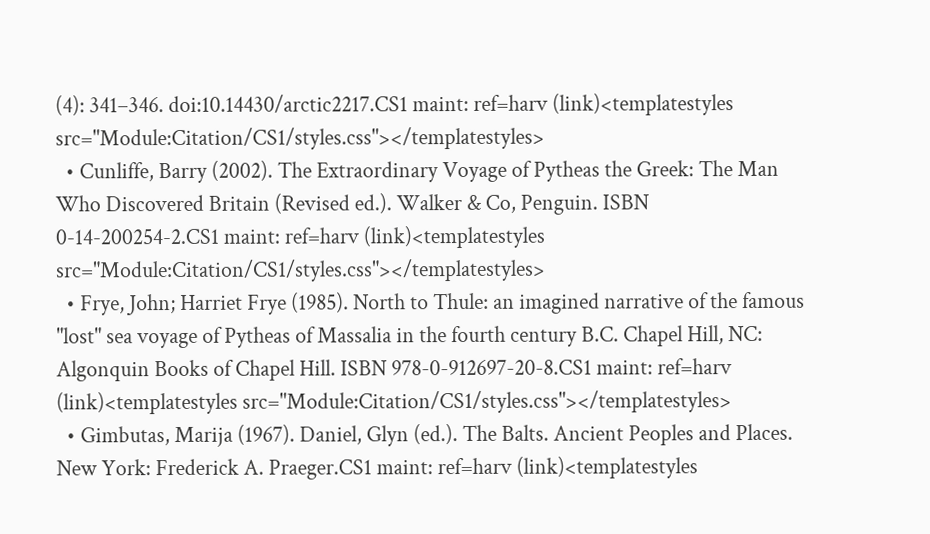(4): 341–346. doi:10.14430/arctic2217.CS1 maint: ref=harv (link)<templatestyles src="Module:Citation/CS1/styles.css"></templatestyles>
  • Cunliffe, Barry (2002). The Extraordinary Voyage of Pytheas the Greek: The Man Who Discovered Britain (Revised ed.). Walker & Co, Penguin. ISBN 0-14-200254-2.CS1 maint: ref=harv (link)<templatestyles src="Module:Citation/CS1/styles.css"></templatestyles>
  • Frye, John; Harriet Frye (1985). North to Thule: an imagined narrative of the famous "lost" sea voyage of Pytheas of Massalia in the fourth century B.C. Chapel Hill, NC: Algonquin Books of Chapel Hill. ISBN 978-0-912697-20-8.CS1 maint: ref=harv (link)<templatestyles src="Module:Citation/CS1/styles.css"></templatestyles>
  • Gimbutas, Marija (1967). Daniel, Glyn (ed.). The Balts. Ancient Peoples and Places. New York: Frederick A. Praeger.CS1 maint: ref=harv (link)<templatestyles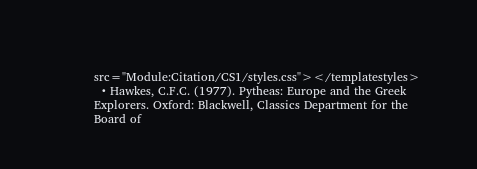src="Module:Citation/CS1/styles.css"></templatestyles>
  • Hawkes, C.F.C. (1977). Pytheas: Europe and the Greek Explorers. Oxford: Blackwell, Classics Department for the Board of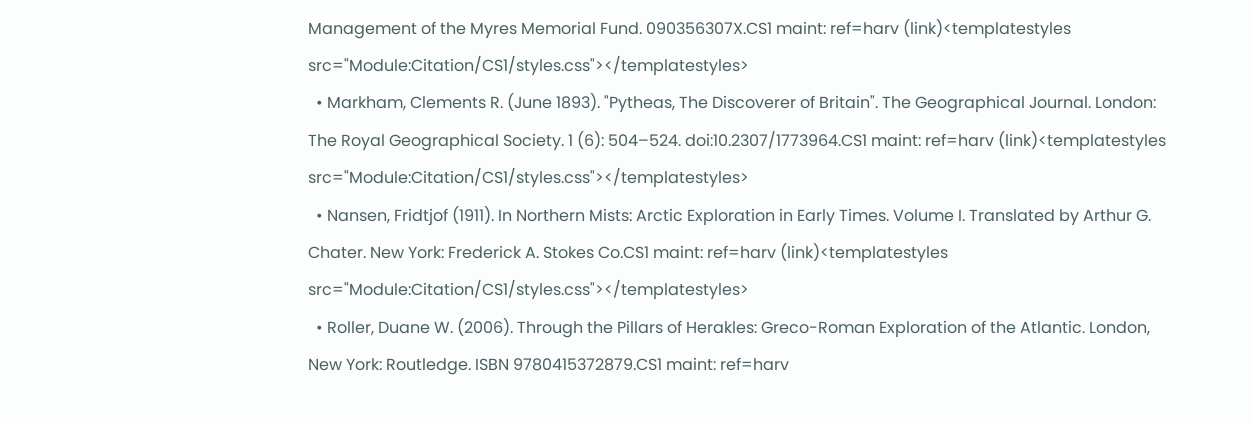Management of the Myres Memorial Fund. 090356307X.CS1 maint: ref=harv (link)<templatestyles src="Module:Citation/CS1/styles.css"></templatestyles>
  • Markham, Clements R. (June 1893). "Pytheas, The Discoverer of Britain". The Geographical Journal. London: The Royal Geographical Society. 1 (6): 504–524. doi:10.2307/1773964.CS1 maint: ref=harv (link)<templatestyles src="Module:Citation/CS1/styles.css"></templatestyles>
  • Nansen, Fridtjof (1911). In Northern Mists: Arctic Exploration in Early Times. Volume I. Translated by Arthur G. Chater. New York: Frederick A. Stokes Co.CS1 maint: ref=harv (link)<templatestyles src="Module:Citation/CS1/styles.css"></templatestyles>
  • Roller, Duane W. (2006). Through the Pillars of Herakles: Greco-Roman Exploration of the Atlantic. London, New York: Routledge. ISBN 9780415372879.CS1 maint: ref=harv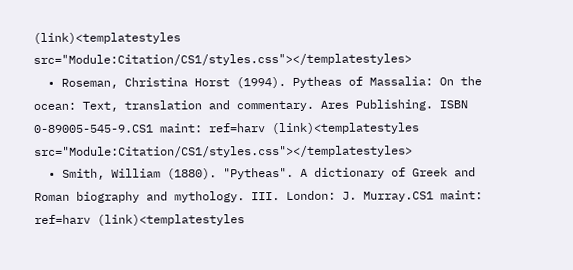(link)<templatestyles src="Module:Citation/CS1/styles.css"></templatestyles>
  • Roseman, Christina Horst (1994). Pytheas of Massalia: On the ocean: Text, translation and commentary. Ares Publishing. ISBN 0-89005-545-9.CS1 maint: ref=harv (link)<templatestyles src="Module:Citation/CS1/styles.css"></templatestyles>
  • Smith, William (1880). "Pytheas". A dictionary of Greek and Roman biography and mythology. III. London: J. Murray.CS1 maint: ref=harv (link)<templatestyles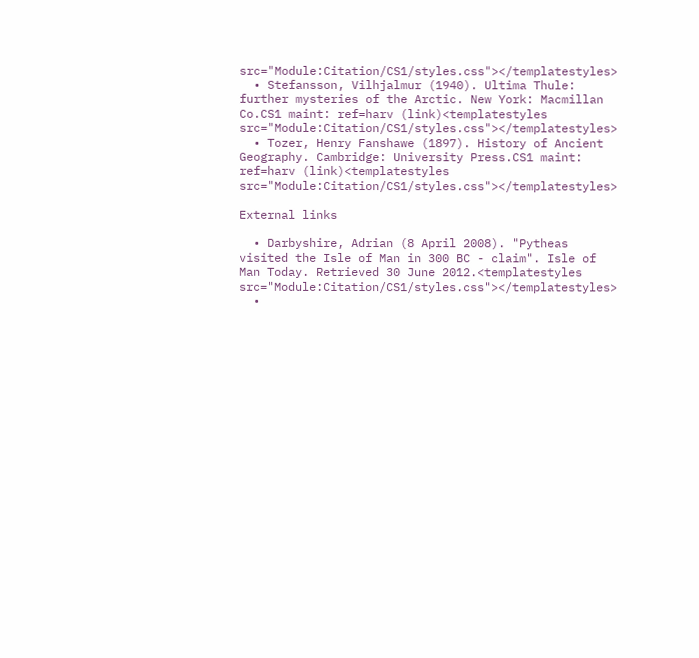src="Module:Citation/CS1/styles.css"></templatestyles>
  • Stefansson, Vilhjalmur (1940). Ultima Thule: further mysteries of the Arctic. New York: Macmillan Co.CS1 maint: ref=harv (link)<templatestyles src="Module:Citation/CS1/styles.css"></templatestyles>
  • Tozer, Henry Fanshawe (1897). History of Ancient Geography. Cambridge: University Press.CS1 maint: ref=harv (link)<templatestyles src="Module:Citation/CS1/styles.css"></templatestyles>

External links

  • Darbyshire, Adrian (8 April 2008). "Pytheas visited the Isle of Man in 300 BC - claim". Isle of Man Today. Retrieved 30 June 2012.<templatestyles src="Module:Citation/CS1/styles.css"></templatestyles>
  •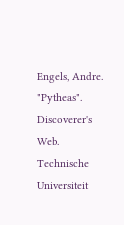Engels, Andre. "Pytheas". Discoverer's Web. Technische Universiteit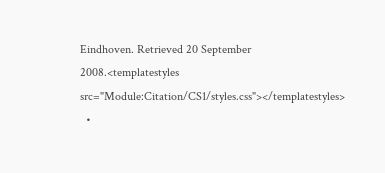Eindhoven. Retrieved 20 September 2008.<templatestyles src="Module:Citation/CS1/styles.css"></templatestyles>
  •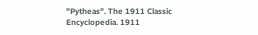"Pytheas". The 1911 Classic Encyclopedia. 1911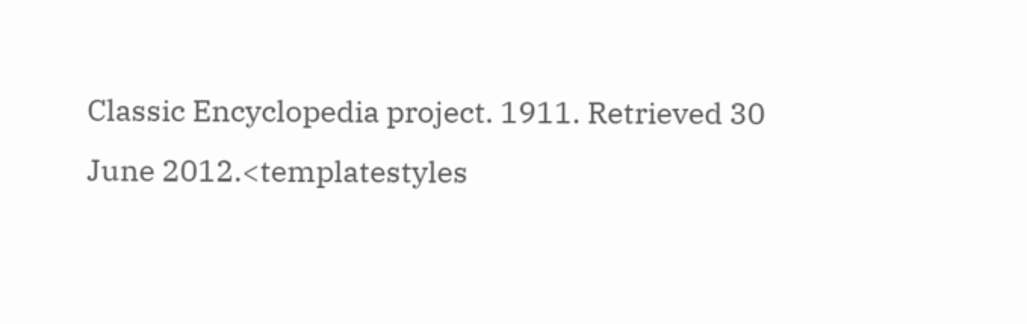Classic Encyclopedia project. 1911. Retrieved 30 June 2012.<templatestyles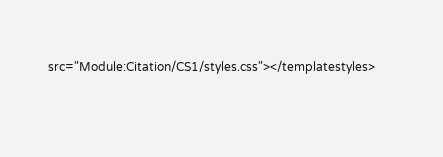src="Module:Citation/CS1/styles.css"></templatestyles>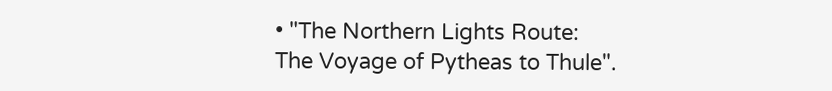• "The Northern Lights Route: The Voyage of Pytheas to Thule".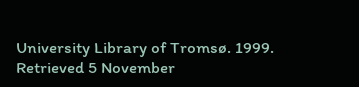University Library of Tromsø. 1999. Retrieved 5 November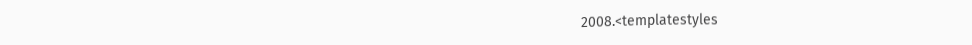2008.<templatestyles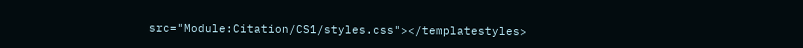src="Module:Citation/CS1/styles.css"></templatestyles>